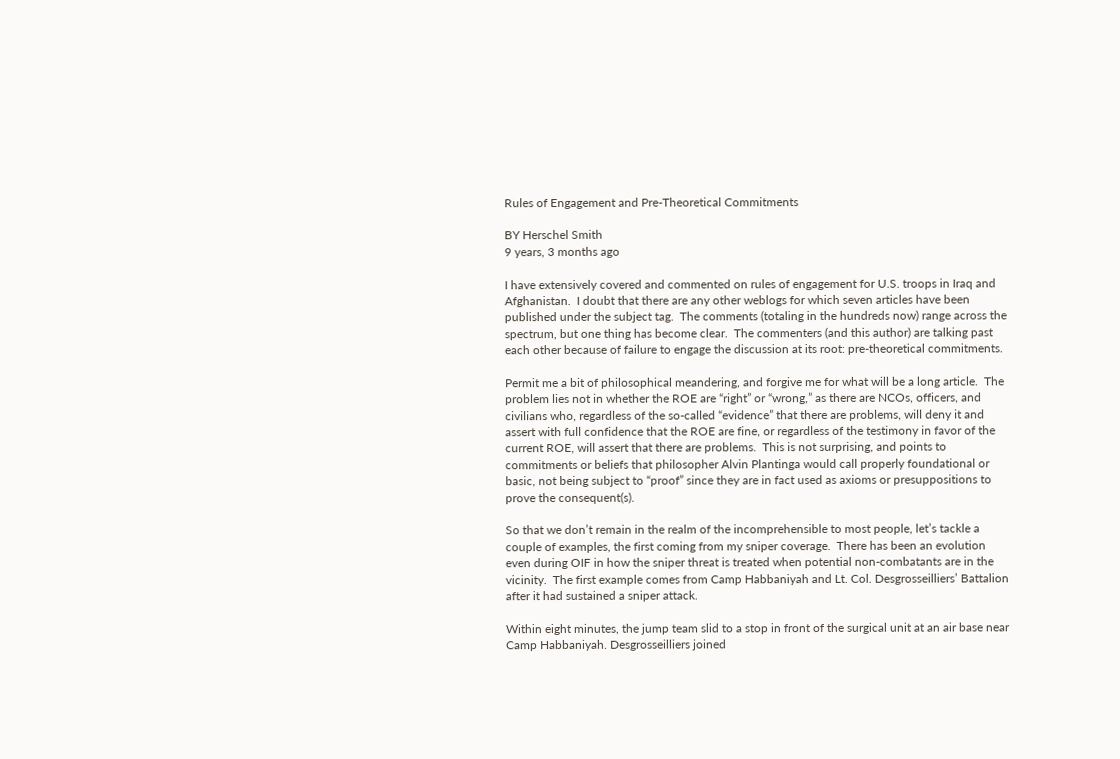Rules of Engagement and Pre-Theoretical Commitments

BY Herschel Smith
9 years, 3 months ago

I have extensively covered and commented on rules of engagement for U.S. troops in Iraq and Afghanistan.  I doubt that there are any other weblogs for which seven articles have been published under the subject tag.  The comments (totaling in the hundreds now) range across the spectrum, but one thing has become clear.  The commenters (and this author) are talking past each other because of failure to engage the discussion at its root: pre-theoretical commitments.

Permit me a bit of philosophical meandering, and forgive me for what will be a long article.  The problem lies not in whether the ROE are “right” or “wrong,” as there are NCOs, officers, and civilians who, regardless of the so-called “evidence” that there are problems, will deny it and assert with full confidence that the ROE are fine, or regardless of the testimony in favor of the current ROE, will assert that there are problems.  This is not surprising, and points to commitments or beliefs that philosopher Alvin Plantinga would call properly foundational or basic, not being subject to “proof” since they are in fact used as axioms or presuppositions to prove the consequent(s).

So that we don’t remain in the realm of the incomprehensible to most people, let’s tackle a couple of examples, the first coming from my sniper coverage.  There has been an evolution even during OIF in how the sniper threat is treated when potential non-combatants are in the vicinity.  The first example comes from Camp Habbaniyah and Lt. Col. Desgrosseilliers’ Battalion after it had sustained a sniper attack.

Within eight minutes, the jump team slid to a stop in front of the surgical unit at an air base near Camp Habbaniyah. Desgrosseilliers joined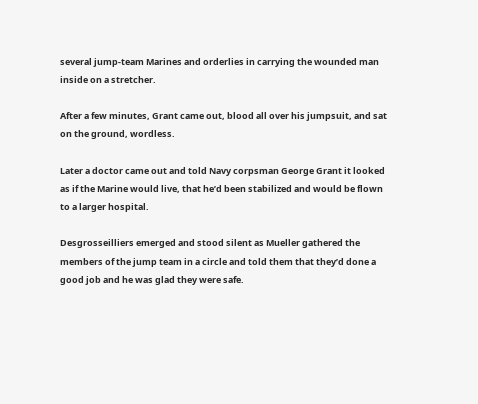several jump-team Marines and orderlies in carrying the wounded man inside on a stretcher.

After a few minutes, Grant came out, blood all over his jumpsuit, and sat on the ground, wordless.

Later a doctor came out and told Navy corpsman George Grant it looked as if the Marine would live, that he’d been stabilized and would be flown to a larger hospital.

Desgrosseilliers emerged and stood silent as Mueller gathered the members of the jump team in a circle and told them that they’d done a good job and he was glad they were safe.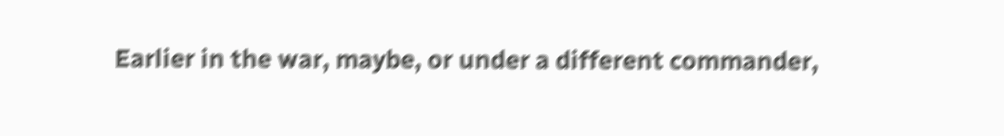Earlier in the war, maybe, or under a different commander,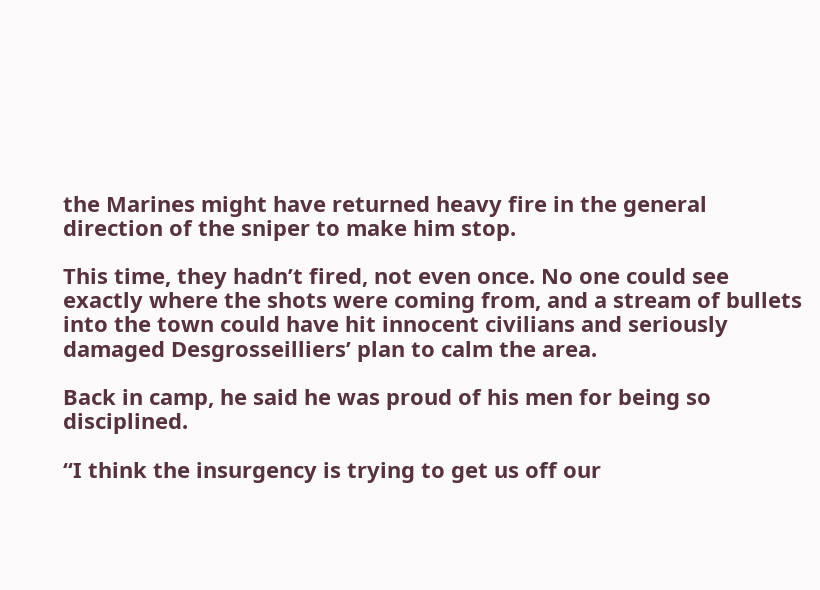the Marines might have returned heavy fire in the general direction of the sniper to make him stop.

This time, they hadn’t fired, not even once. No one could see exactly where the shots were coming from, and a stream of bullets into the town could have hit innocent civilians and seriously damaged Desgrosseilliers’ plan to calm the area.

Back in camp, he said he was proud of his men for being so disciplined.

“I think the insurgency is trying to get us off our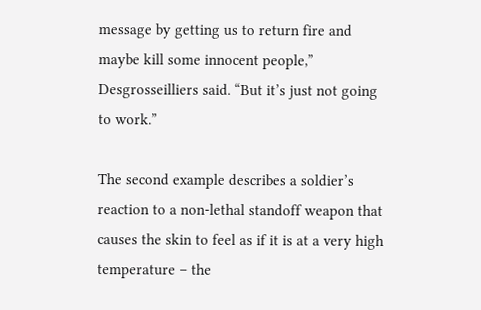message by getting us to return fire and maybe kill some innocent people,” Desgrosseilliers said. “But it’s just not going to work.”

The second example describes a soldier’s reaction to a non-lethal standoff weapon that causes the skin to feel as if it is at a very high temperature – the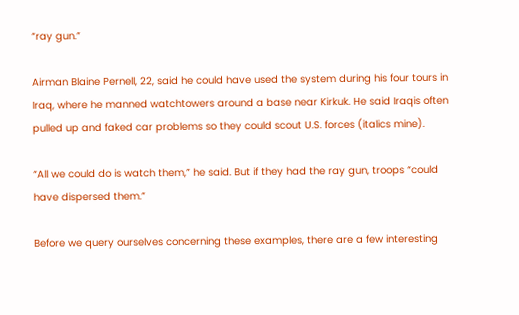“ray gun.”

Airman Blaine Pernell, 22, said he could have used the system during his four tours in Iraq, where he manned watchtowers around a base near Kirkuk. He said Iraqis often pulled up and faked car problems so they could scout U.S. forces (italics mine).

“All we could do is watch them,” he said. But if they had the ray gun, troops “could have dispersed them.”

Before we query ourselves concerning these examples, there are a few interesting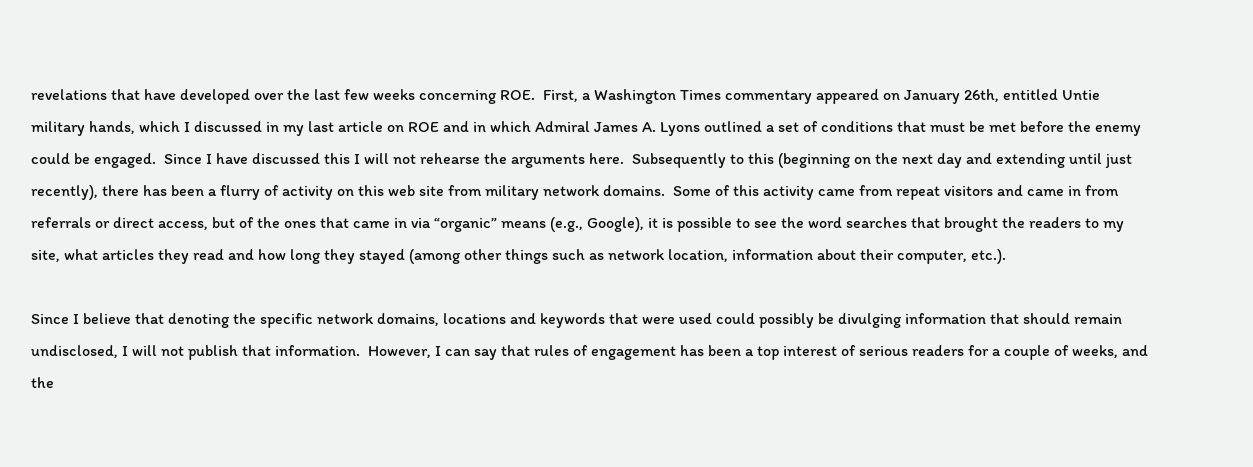revelations that have developed over the last few weeks concerning ROE.  First, a Washington Times commentary appeared on January 26th, entitled Untie military hands, which I discussed in my last article on ROE and in which Admiral James A. Lyons outlined a set of conditions that must be met before the enemy could be engaged.  Since I have discussed this I will not rehearse the arguments here.  Subsequently to this (beginning on the next day and extending until just recently), there has been a flurry of activity on this web site from military network domains.  Some of this activity came from repeat visitors and came in from referrals or direct access, but of the ones that came in via “organic” means (e.g., Google), it is possible to see the word searches that brought the readers to my site, what articles they read and how long they stayed (among other things such as network location, information about their computer, etc.).

Since I believe that denoting the specific network domains, locations and keywords that were used could possibly be divulging information that should remain undisclosed, I will not publish that information.  However, I can say that rules of engagement has been a top interest of serious readers for a couple of weeks, and the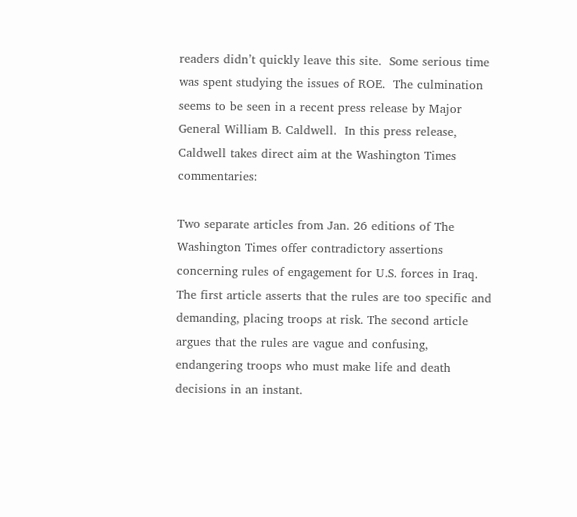readers didn’t quickly leave this site.  Some serious time was spent studying the issues of ROE.  The culmination seems to be seen in a recent press release by Major General William B. Caldwell.  In this press release, Caldwell takes direct aim at the Washington Times commentaries:

Two separate articles from Jan. 26 editions of The Washington Times offer contradictory assertions concerning rules of engagement for U.S. forces in Iraq. The first article asserts that the rules are too specific and demanding, placing troops at risk. The second article argues that the rules are vague and confusing, endangering troops who must make life and death decisions in an instant.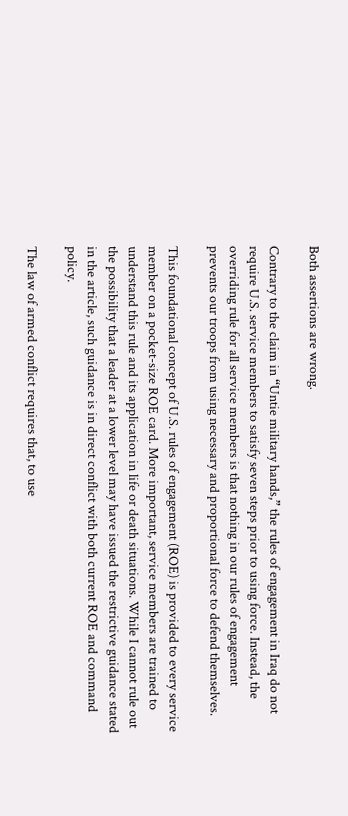Both assertions are wrong.

Contrary to the claim in “Untie military hands,” the rules of engagement in Iraq do not require U.S. service members to satisfy seven steps prior to using force. Instead, the overriding rule for all service members is that nothing in our rules of engagement prevents our troops from using necessary and proportional force to defend themselves.

This foundational concept of U.S. rules of engagement (ROE) is provided to every service member on a pocket-size ROE card. More important, service members are trained to understand this rule and its application in life or death situations. While I cannot rule out the possibility that a leader at a lower level may have issued the restrictive guidance stated in the article, such guidance is in direct conflict with both current ROE and command policy.

The law of armed conflict requires that, to use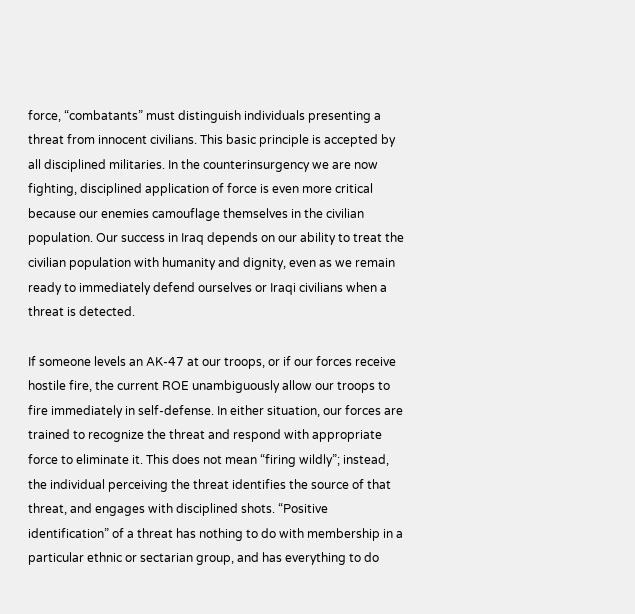force, “combatants” must distinguish individuals presenting a threat from innocent civilians. This basic principle is accepted by all disciplined militaries. In the counterinsurgency we are now fighting, disciplined application of force is even more critical because our enemies camouflage themselves in the civilian population. Our success in Iraq depends on our ability to treat the civilian population with humanity and dignity, even as we remain ready to immediately defend ourselves or Iraqi civilians when a threat is detected.

If someone levels an AK-47 at our troops, or if our forces receive hostile fire, the current ROE unambiguously allow our troops to fire immediately in self-defense. In either situation, our forces are trained to recognize the threat and respond with appropriate force to eliminate it. This does not mean “firing wildly”; instead, the individual perceiving the threat identifies the source of that threat, and engages with disciplined shots. “Positive identification” of a threat has nothing to do with membership in a particular ethnic or sectarian group, and has everything to do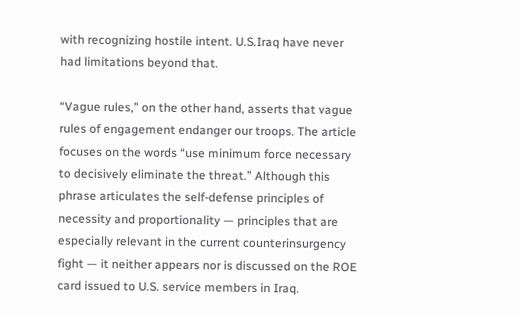with recognizing hostile intent. U.S.Iraq have never had limitations beyond that.

“Vague rules,” on the other hand, asserts that vague rules of engagement endanger our troops. The article focuses on the words “use minimum force necessary to decisively eliminate the threat.” Although this phrase articulates the self-defense principles of necessity and proportionality — principles that are especially relevant in the current counterinsurgency fight — it neither appears nor is discussed on the ROE card issued to U.S. service members in Iraq.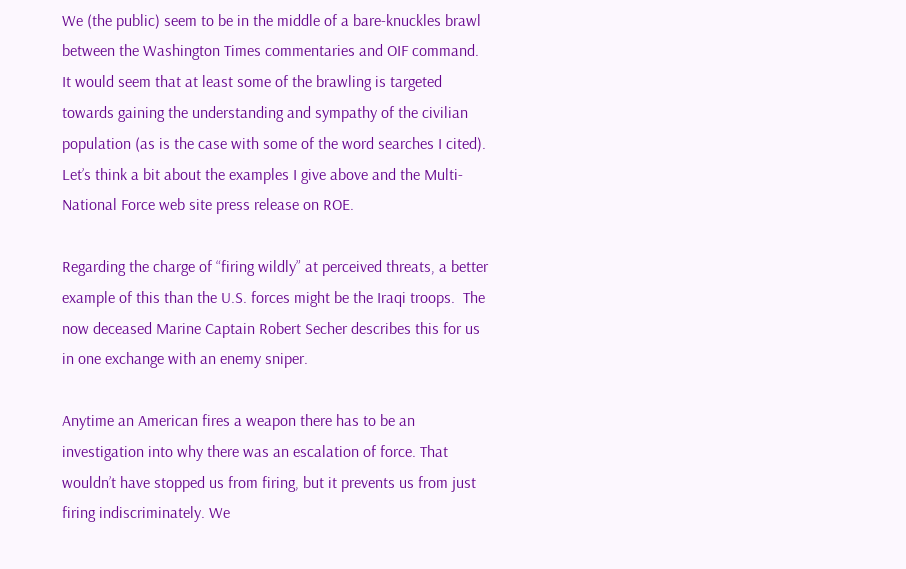We (the public) seem to be in the middle of a bare-knuckles brawl between the Washington Times commentaries and OIF command.  It would seem that at least some of the brawling is targeted towards gaining the understanding and sympathy of the civilian population (as is the case with some of the word searches I cited).  Let’s think a bit about the examples I give above and the Multi-National Force web site press release on ROE.

Regarding the charge of “firing wildly” at perceived threats, a better example of this than the U.S. forces might be the Iraqi troops.  The now deceased Marine Captain Robert Secher describes this for us in one exchange with an enemy sniper.

Anytime an American fires a weapon there has to be an investigation into why there was an escalation of force. That wouldn’t have stopped us from firing, but it prevents us from just firing indiscriminately. We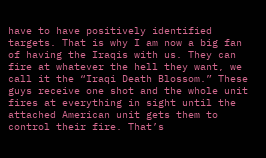have to have positively identified targets. That is why I am now a big fan of having the Iraqis with us. They can fire at whatever the hell they want, we call it the “Iraqi Death Blossom.” These guys receive one shot and the whole unit fires at everything in sight until the attached American unit gets them to control their fire. That’s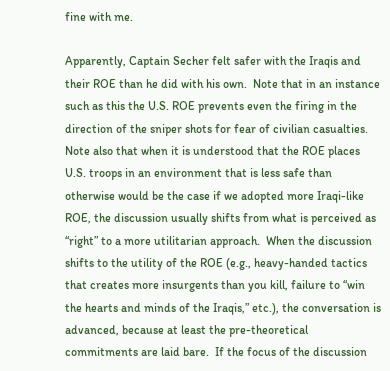fine with me.

Apparently, Captain Secher felt safer with the Iraqis and their ROE than he did with his own.  Note that in an instance such as this the U.S. ROE prevents even the firing in the direction of the sniper shots for fear of civilian casualties.    Note also that when it is understood that the ROE places U.S. troops in an environment that is less safe than otherwise would be the case if we adopted more Iraqi-like ROE, the discussion usually shifts from what is perceived as “right” to a more utilitarian approach.  When the discussion shifts to the utility of the ROE (e.g., heavy-handed tactics that creates more insurgents than you kill, failure to “win the hearts and minds of the Iraqis,” etc.), the conversation is advanced, because at least the pre-theoretical commitments are laid bare.  If the focus of the discussion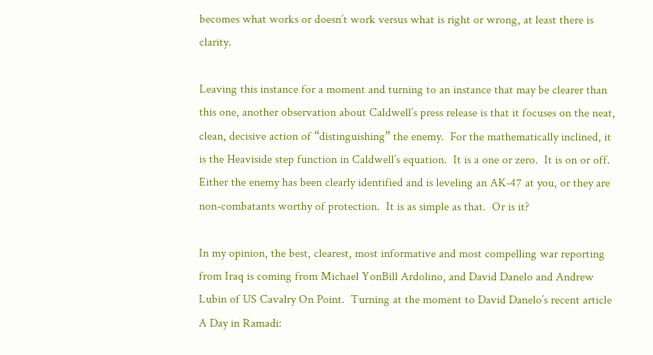becomes what works or doesn’t work versus what is right or wrong, at least there is clarity.

Leaving this instance for a moment and turning to an instance that may be clearer than this one, another observation about Caldwell’s press release is that it focuses on the neat, clean, decisive action of “distinguishing” the enemy.  For the mathematically inclined, it is the Heaviside step function in Caldwell’s equation.  It is a one or zero.  It is on or off.  Either the enemy has been clearly identified and is leveling an AK-47 at you, or they are non-combatants worthy of protection.  It is as simple as that.  Or is it?

In my opinion, the best, clearest, most informative and most compelling war reporting from Iraq is coming from Michael YonBill Ardolino, and David Danelo and Andrew Lubin of US Cavalry On Point.  Turning at the moment to David Danelo’s recent article A Day in Ramadi: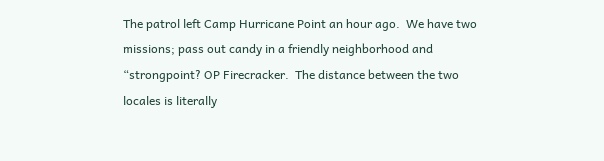The patrol left Camp Hurricane Point an hour ago.  We have two missions; pass out candy in a friendly neighborhood and “strongpoint? OP Firecracker.  The distance between the two locales is literally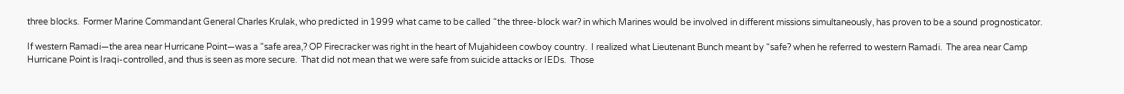three blocks.  Former Marine Commandant General Charles Krulak, who predicted in 1999 what came to be called “the three-block war? in which Marines would be involved in different missions simultaneously, has proven to be a sound prognosticator.

If western Ramadi—the area near Hurricane Point—was a “safe area,? OP Firecracker was right in the heart of Mujahideen cowboy country.  I realized what Lieutenant Bunch meant by “safe? when he referred to western Ramadi.  The area near Camp Hurricane Point is Iraqi-controlled, and thus is seen as more secure.  That did not mean that we were safe from suicide attacks or IEDs.  Those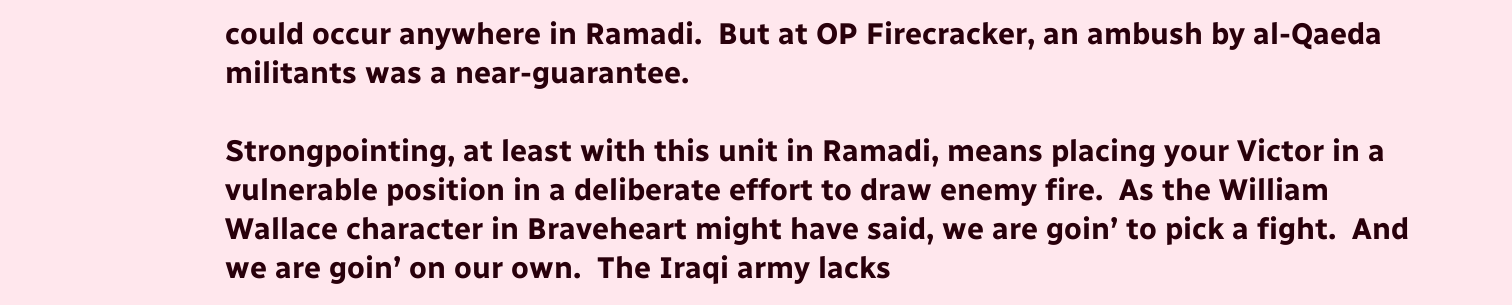could occur anywhere in Ramadi.  But at OP Firecracker, an ambush by al-Qaeda militants was a near-guarantee.

Strongpointing, at least with this unit in Ramadi, means placing your Victor in a vulnerable position in a deliberate effort to draw enemy fire.  As the William Wallace character in Braveheart might have said, we are goin’ to pick a fight.  And we are goin’ on our own.  The Iraqi army lacks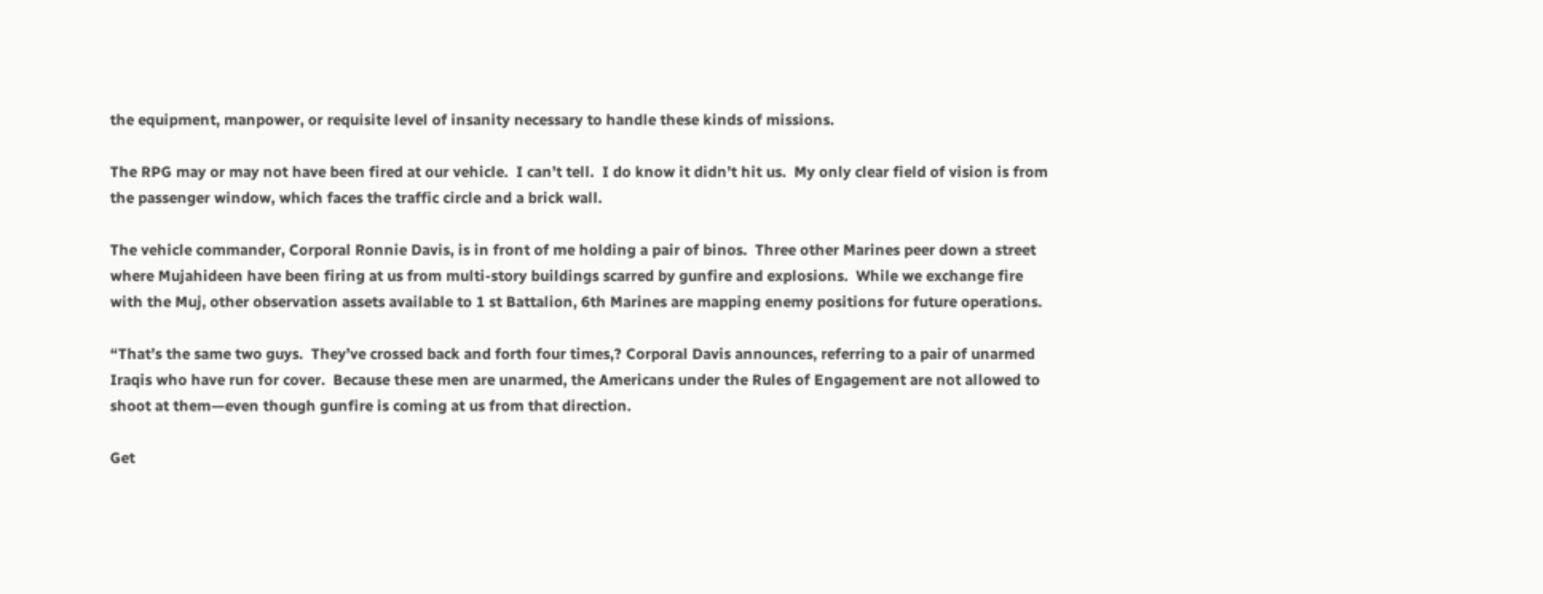the equipment, manpower, or requisite level of insanity necessary to handle these kinds of missions.

The RPG may or may not have been fired at our vehicle.  I can’t tell.  I do know it didn’t hit us.  My only clear field of vision is from the passenger window, which faces the traffic circle and a brick wall.

The vehicle commander, Corporal Ronnie Davis, is in front of me holding a pair of binos.  Three other Marines peer down a street where Mujahideen have been firing at us from multi-story buildings scarred by gunfire and explosions.  While we exchange fire with the Muj, other observation assets available to 1 st Battalion, 6th Marines are mapping enemy positions for future operations.

“That’s the same two guys.  They’ve crossed back and forth four times,? Corporal Davis announces, referring to a pair of unarmed Iraqis who have run for cover.  Because these men are unarmed, the Americans under the Rules of Engagement are not allowed to shoot at them—even though gunfire is coming at us from that direction.

Get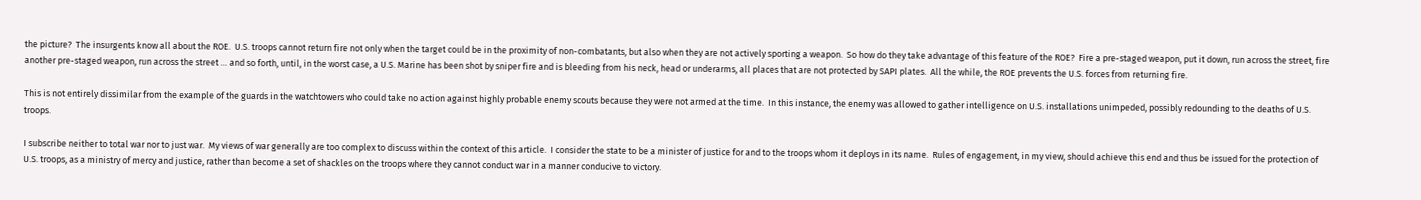the picture?  The insurgents know all about the ROE.  U.S. troops cannot return fire not only when the target could be in the proximity of non-combatants, but also when they are not actively sporting a weapon.  So how do they take advantage of this feature of the ROE?  Fire a pre-staged weapon, put it down, run across the street, fire another pre-staged weapon, run across the street … and so forth, until, in the worst case, a U.S. Marine has been shot by sniper fire and is bleeding from his neck, head or underarms, all places that are not protected by SAPI plates.  All the while, the ROE prevents the U.S. forces from returning fire.

This is not entirely dissimilar from the example of the guards in the watchtowers who could take no action against highly probable enemy scouts because they were not armed at the time.  In this instance, the enemy was allowed to gather intelligence on U.S. installations unimpeded, possibly redounding to the deaths of U.S. troops.

I subscribe neither to total war nor to just war.  My views of war generally are too complex to discuss within the context of this article.  I consider the state to be a minister of justice for and to the troops whom it deploys in its name.  Rules of engagement, in my view, should achieve this end and thus be issued for the protection of U.S. troops, as a ministry of mercy and justice, rather than become a set of shackles on the troops where they cannot conduct war in a manner conducive to victory.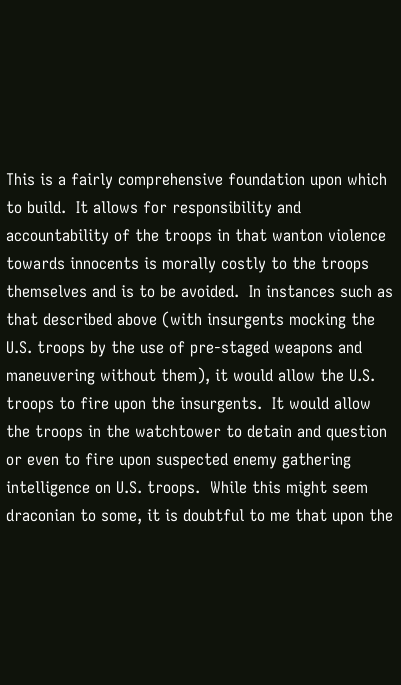This is a fairly comprehensive foundation upon which to build.  It allows for responsibility and accountability of the troops in that wanton violence towards innocents is morally costly to the troops themselves and is to be avoided.  In instances such as that described above (with insurgents mocking the U.S. troops by the use of pre-staged weapons and maneuvering without them), it would allow the U.S. troops to fire upon the insurgents.  It would allow the troops in the watchtower to detain and question or even to fire upon suspected enemy gathering intelligence on U.S. troops.  While this might seem draconian to some, it is doubtful to me that upon the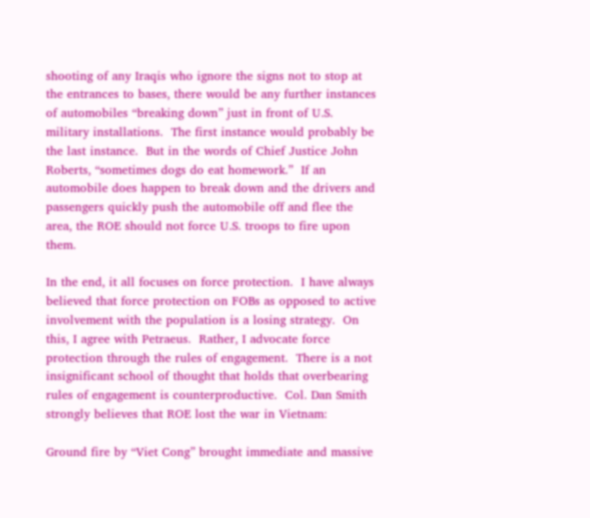shooting of any Iraqis who ignore the signs not to stop at the entrances to bases, there would be any further instances of automobiles “breaking down” just in front of U.S. military installations.  The first instance would probably be the last instance.  But in the words of Chief Justice John Roberts, “sometimes dogs do eat homework.”  If an automobile does happen to break down and the drivers and passengers quickly push the automobile off and flee the area, the ROE should not force U.S. troops to fire upon them.

In the end, it all focuses on force protection.  I have always believed that force protection on FOBs as opposed to active involvement with the population is a losing strategy.  On this, I agree with Petraeus.  Rather, I advocate force protection through the rules of engagement.  There is a not insignificant school of thought that holds that overbearing rules of engagement is counterproductive.  Col. Dan Smith strongly believes that ROE lost the war in Vietnam:

Ground fire by “Viet Cong” brought immediate and massive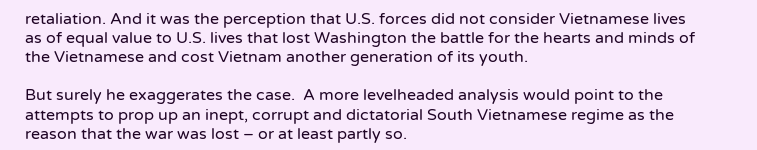retaliation. And it was the perception that U.S. forces did not consider Vietnamese lives as of equal value to U.S. lives that lost Washington the battle for the hearts and minds of the Vietnamese and cost Vietnam another generation of its youth.

But surely he exaggerates the case.  A more levelheaded analysis would point to the attempts to prop up an inept, corrupt and dictatorial South Vietnamese regime as the reason that the war was lost – or at least partly so.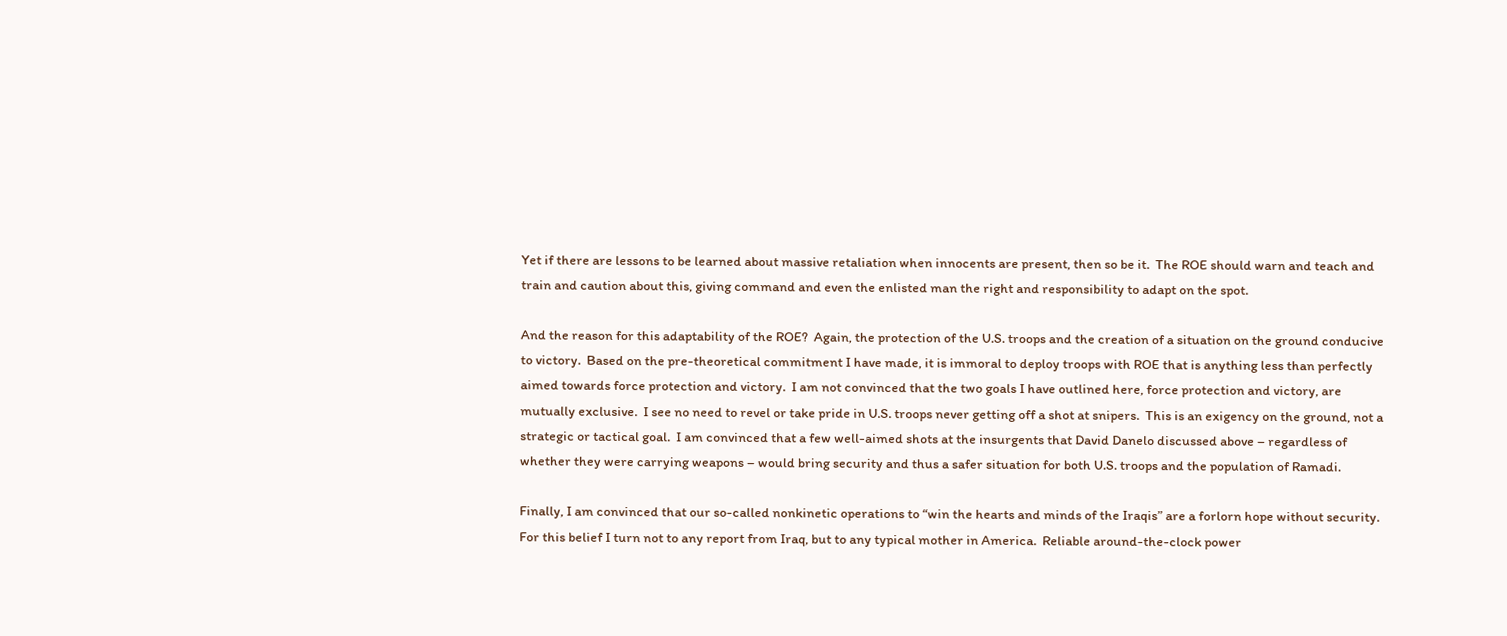Yet if there are lessons to be learned about massive retaliation when innocents are present, then so be it.  The ROE should warn and teach and train and caution about this, giving command and even the enlisted man the right and responsibility to adapt on the spot.

And the reason for this adaptability of the ROE?  Again, the protection of the U.S. troops and the creation of a situation on the ground conducive to victory.  Based on the pre-theoretical commitment I have made, it is immoral to deploy troops with ROE that is anything less than perfectly aimed towards force protection and victory.  I am not convinced that the two goals I have outlined here, force protection and victory, are mutually exclusive.  I see no need to revel or take pride in U.S. troops never getting off a shot at snipers.  This is an exigency on the ground, not a strategic or tactical goal.  I am convinced that a few well-aimed shots at the insurgents that David Danelo discussed above – regardless of whether they were carrying weapons – would bring security and thus a safer situation for both U.S. troops and the population of Ramadi.

Finally, I am convinced that our so-called nonkinetic operations to “win the hearts and minds of the Iraqis” are a forlorn hope without security.  For this belief I turn not to any report from Iraq, but to any typical mother in America.  Reliable around-the-clock power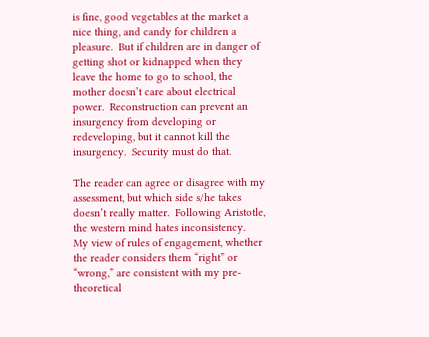is fine, good vegetables at the market a nice thing, and candy for children a pleasure.  But if children are in danger of getting shot or kidnapped when they leave the home to go to school, the mother doesn’t care about electrical power.  Reconstruction can prevent an insurgency from developing or redeveloping, but it cannot kill the insurgency.  Security must do that.

The reader can agree or disagree with my assessment, but which side s/he takes doesn’t really matter.  Following Aristotle, the western mind hates inconsistency.  My view of rules of engagement, whether the reader considers them “right” or “wrong,” are consistent with my pre-theoretical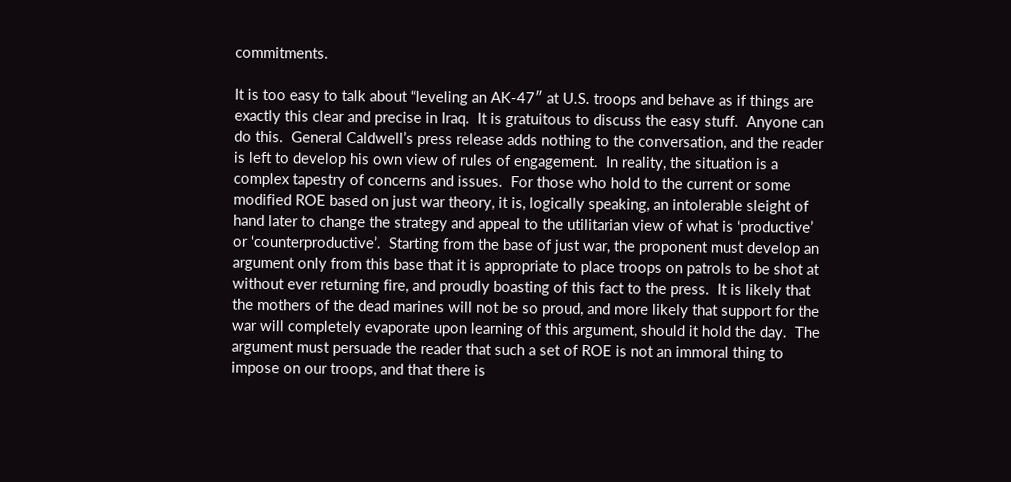commitments.

It is too easy to talk about “leveling an AK-47″ at U.S. troops and behave as if things are exactly this clear and precise in Iraq.  It is gratuitous to discuss the easy stuff.  Anyone can do this.  General Caldwell’s press release adds nothing to the conversation, and the reader is left to develop his own view of rules of engagement.  In reality, the situation is a complex tapestry of concerns and issues.  For those who hold to the current or some modified ROE based on just war theory, it is, logically speaking, an intolerable sleight of hand later to change the strategy and appeal to the utilitarian view of what is ‘productive’ or ‘counterproductive’.  Starting from the base of just war, the proponent must develop an argument only from this base that it is appropriate to place troops on patrols to be shot at without ever returning fire, and proudly boasting of this fact to the press.  It is likely that the mothers of the dead marines will not be so proud, and more likely that support for the war will completely evaporate upon learning of this argument, should it hold the day.  The argument must persuade the reader that such a set of ROE is not an immoral thing to impose on our troops, and that there is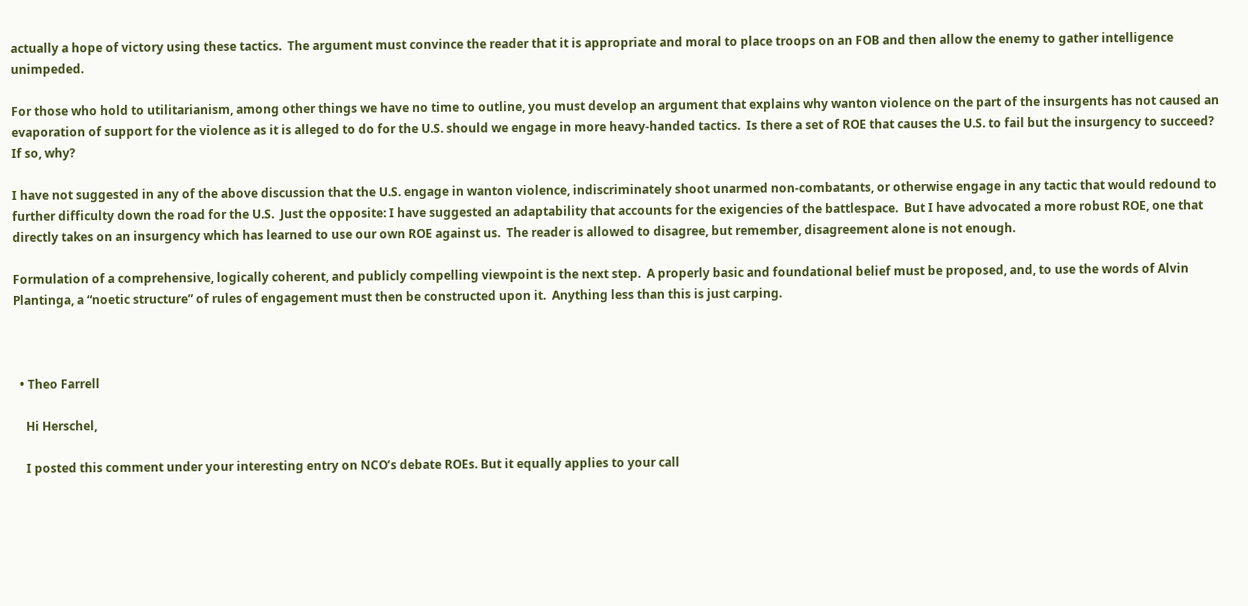actually a hope of victory using these tactics.  The argument must convince the reader that it is appropriate and moral to place troops on an FOB and then allow the enemy to gather intelligence unimpeded.

For those who hold to utilitarianism, among other things we have no time to outline, you must develop an argument that explains why wanton violence on the part of the insurgents has not caused an evaporation of support for the violence as it is alleged to do for the U.S. should we engage in more heavy-handed tactics.  Is there a set of ROE that causes the U.S. to fail but the insurgency to succeed?  If so, why?

I have not suggested in any of the above discussion that the U.S. engage in wanton violence, indiscriminately shoot unarmed non-combatants, or otherwise engage in any tactic that would redound to further difficulty down the road for the U.S.  Just the opposite: I have suggested an adaptability that accounts for the exigencies of the battlespace.  But I have advocated a more robust ROE, one that directly takes on an insurgency which has learned to use our own ROE against us.  The reader is allowed to disagree, but remember, disagreement alone is not enough.

Formulation of a comprehensive, logically coherent, and publicly compelling viewpoint is the next step.  A properly basic and foundational belief must be proposed, and, to use the words of Alvin Plantinga, a “noetic structure” of rules of engagement must then be constructed upon it.  Anything less than this is just carping.



  • Theo Farrell

    Hi Herschel,

    I posted this comment under your interesting entry on NCO’s debate ROEs. But it equally applies to your call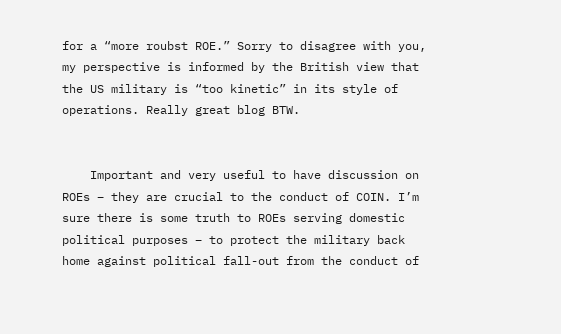for a “more roubst ROE.” Sorry to disagree with you, my perspective is informed by the British view that the US military is “too kinetic” in its style of operations. Really great blog BTW.


    Important and very useful to have discussion on ROEs – they are crucial to the conduct of COIN. I’m sure there is some truth to ROEs serving domestic political purposes – to protect the military back home against political fall-out from the conduct of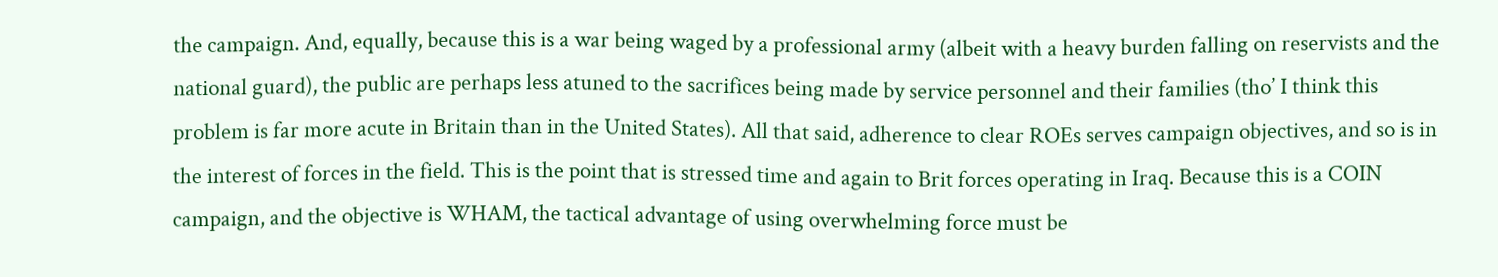the campaign. And, equally, because this is a war being waged by a professional army (albeit with a heavy burden falling on reservists and the national guard), the public are perhaps less atuned to the sacrifices being made by service personnel and their families (tho’ I think this problem is far more acute in Britain than in the United States). All that said, adherence to clear ROEs serves campaign objectives, and so is in the interest of forces in the field. This is the point that is stressed time and again to Brit forces operating in Iraq. Because this is a COIN campaign, and the objective is WHAM, the tactical advantage of using overwhelming force must be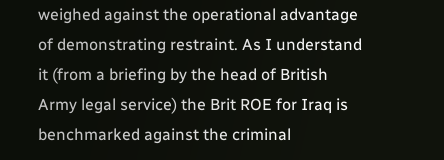weighed against the operational advantage of demonstrating restraint. As I understand it (from a briefing by the head of British Army legal service) the Brit ROE for Iraq is benchmarked against the criminal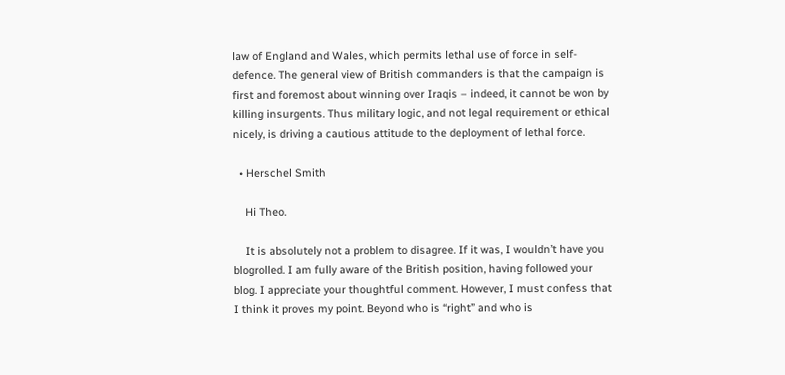law of England and Wales, which permits lethal use of force in self-defence. The general view of British commanders is that the campaign is first and foremost about winning over Iraqis – indeed, it cannot be won by killing insurgents. Thus military logic, and not legal requirement or ethical nicely, is driving a cautious attitude to the deployment of lethal force.

  • Herschel Smith

    Hi Theo.

    It is absolutely not a problem to disagree. If it was, I wouldn’t have you blogrolled. I am fully aware of the British position, having followed your blog. I appreciate your thoughtful comment. However, I must confess that I think it proves my point. Beyond who is “right” and who is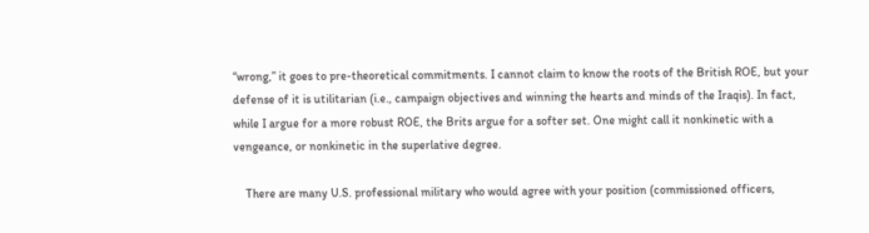“wrong,” it goes to pre-theoretical commitments. I cannot claim to know the roots of the British ROE, but your defense of it is utilitarian (i.e., campaign objectives and winning the hearts and minds of the Iraqis). In fact, while I argue for a more robust ROE, the Brits argue for a softer set. One might call it nonkinetic with a vengeance, or nonkinetic in the superlative degree.

    There are many U.S. professional military who would agree with your position (commissioned officers,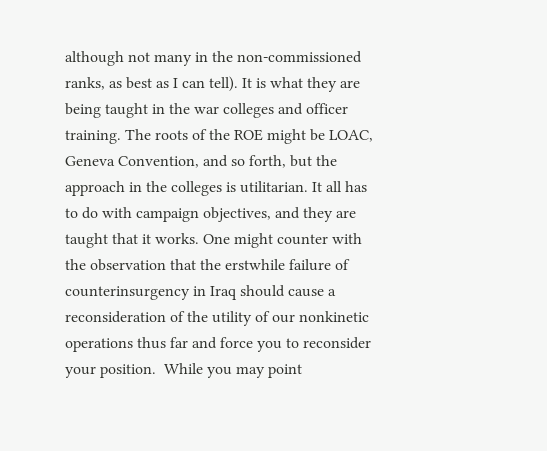although not many in the non-commissioned ranks, as best as I can tell). It is what they are being taught in the war colleges and officer training. The roots of the ROE might be LOAC, Geneva Convention, and so forth, but the approach in the colleges is utilitarian. It all has to do with campaign objectives, and they are taught that it works. One might counter with the observation that the erstwhile failure of counterinsurgency in Iraq should cause a reconsideration of the utility of our nonkinetic operations thus far and force you to reconsider your position.  While you may point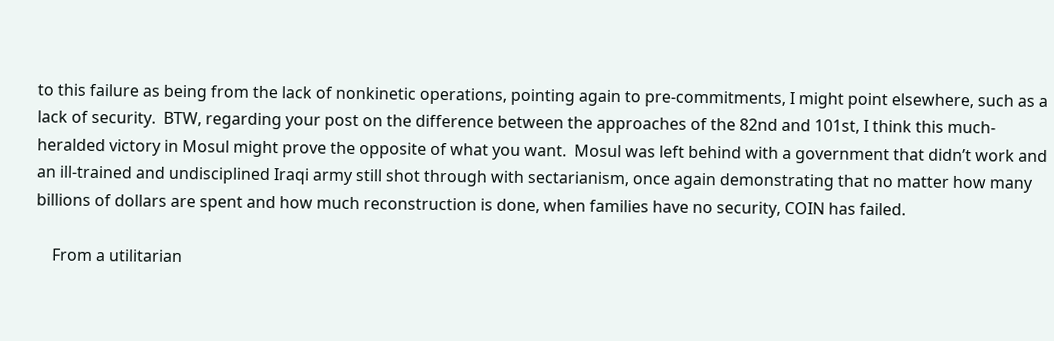to this failure as being from the lack of nonkinetic operations, pointing again to pre-commitments, I might point elsewhere, such as a lack of security.  BTW, regarding your post on the difference between the approaches of the 82nd and 101st, I think this much-heralded victory in Mosul might prove the opposite of what you want.  Mosul was left behind with a government that didn’t work and an ill-trained and undisciplined Iraqi army still shot through with sectarianism, once again demonstrating that no matter how many billions of dollars are spent and how much reconstruction is done, when families have no security, COIN has failed.

    From a utilitarian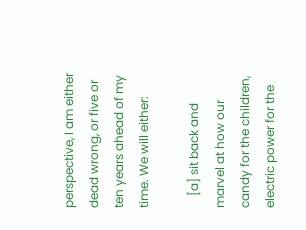perspective, I am either dead wrong, or five or ten years ahead of my time. We will either:

    [a] sit back and marvel at how our candy for the children, electric power for the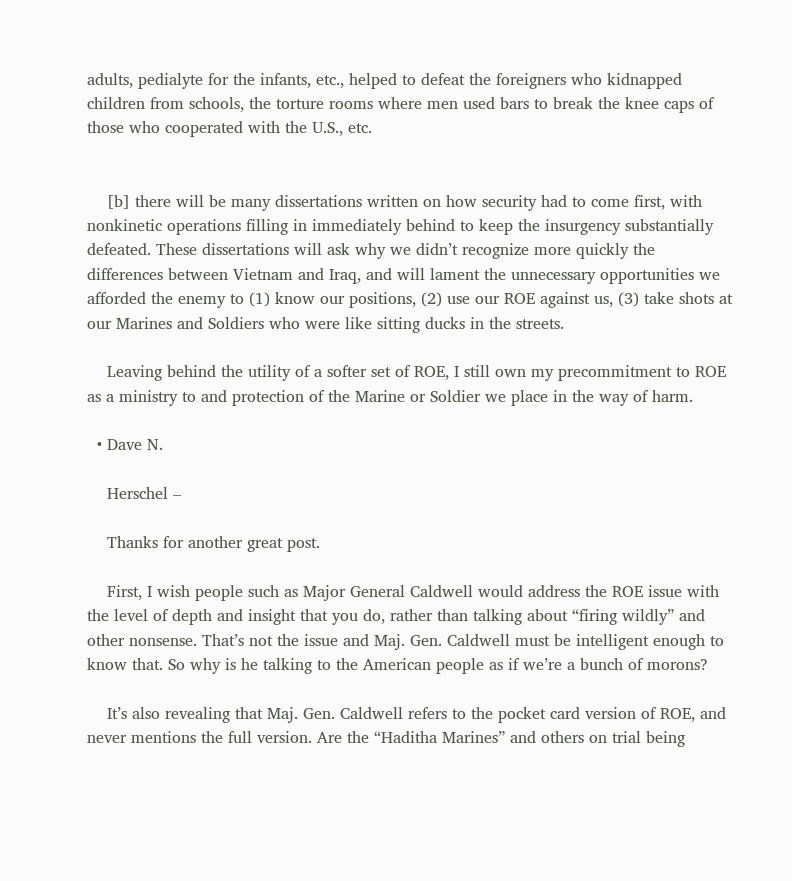adults, pedialyte for the infants, etc., helped to defeat the foreigners who kidnapped children from schools, the torture rooms where men used bars to break the knee caps of those who cooperated with the U.S., etc.


    [b] there will be many dissertations written on how security had to come first, with nonkinetic operations filling in immediately behind to keep the insurgency substantially defeated. These dissertations will ask why we didn’t recognize more quickly the differences between Vietnam and Iraq, and will lament the unnecessary opportunities we afforded the enemy to (1) know our positions, (2) use our ROE against us, (3) take shots at our Marines and Soldiers who were like sitting ducks in the streets.

    Leaving behind the utility of a softer set of ROE, I still own my precommitment to ROE as a ministry to and protection of the Marine or Soldier we place in the way of harm.

  • Dave N.

    Herschel –

    Thanks for another great post.

    First, I wish people such as Major General Caldwell would address the ROE issue with the level of depth and insight that you do, rather than talking about “firing wildly” and other nonsense. That’s not the issue and Maj. Gen. Caldwell must be intelligent enough to know that. So why is he talking to the American people as if we’re a bunch of morons?

    It’s also revealing that Maj. Gen. Caldwell refers to the pocket card version of ROE, and never mentions the full version. Are the “Haditha Marines” and others on trial being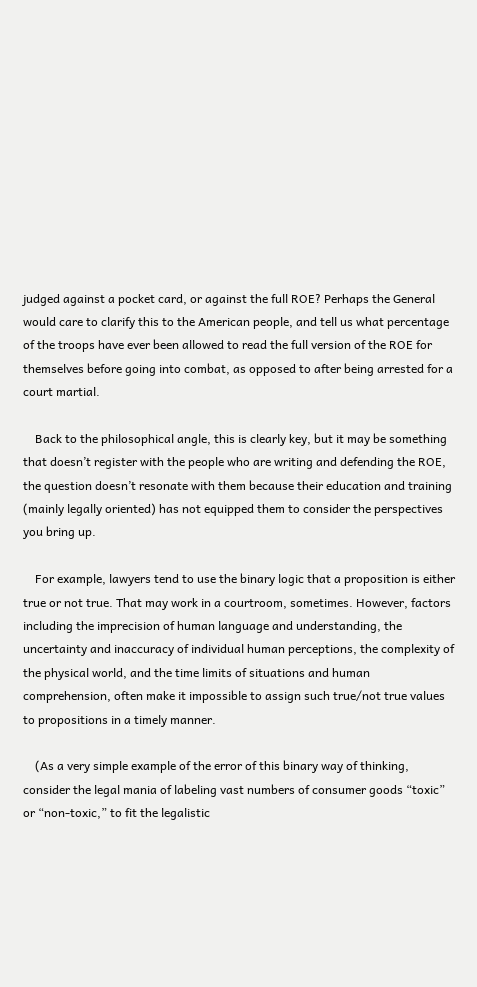judged against a pocket card, or against the full ROE? Perhaps the General would care to clarify this to the American people, and tell us what percentage of the troops have ever been allowed to read the full version of the ROE for themselves before going into combat, as opposed to after being arrested for a court martial.

    Back to the philosophical angle, this is clearly key, but it may be something that doesn’t register with the people who are writing and defending the ROE, the question doesn’t resonate with them because their education and training (mainly legally oriented) has not equipped them to consider the perspectives you bring up.

    For example, lawyers tend to use the binary logic that a proposition is either true or not true. That may work in a courtroom, sometimes. However, factors including the imprecision of human language and understanding, the uncertainty and inaccuracy of individual human perceptions, the complexity of the physical world, and the time limits of situations and human comprehension, often make it impossible to assign such true/not true values to propositions in a timely manner.

    (As a very simple example of the error of this binary way of thinking, consider the legal mania of labeling vast numbers of consumer goods “toxic” or “non-toxic,” to fit the legalistic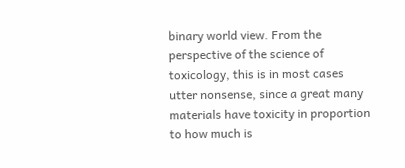binary world view. From the perspective of the science of toxicology, this is in most cases utter nonsense, since a great many materials have toxicity in proportion to how much is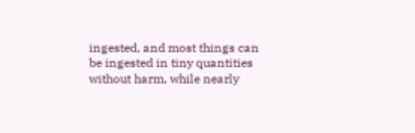ingested, and most things can be ingested in tiny quantities without harm, while nearly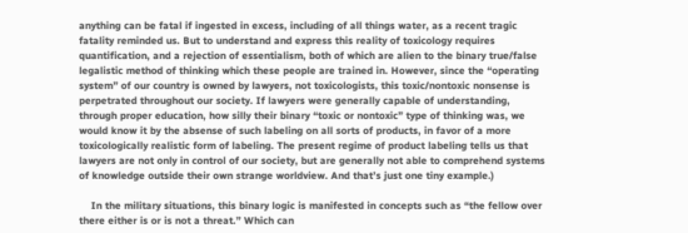anything can be fatal if ingested in excess, including of all things water, as a recent tragic fatality reminded us. But to understand and express this reality of toxicology requires quantification, and a rejection of essentialism, both of which are alien to the binary true/false legalistic method of thinking which these people are trained in. However, since the “operating system” of our country is owned by lawyers, not toxicologists, this toxic/nontoxic nonsense is perpetrated throughout our society. If lawyers were generally capable of understanding, through proper education, how silly their binary “toxic or nontoxic” type of thinking was, we would know it by the absense of such labeling on all sorts of products, in favor of a more toxicologically realistic form of labeling. The present regime of product labeling tells us that lawyers are not only in control of our society, but are generally not able to comprehend systems of knowledge outside their own strange worldview. And that’s just one tiny example.)

    In the military situations, this binary logic is manifested in concepts such as “the fellow over there either is or is not a threat.” Which can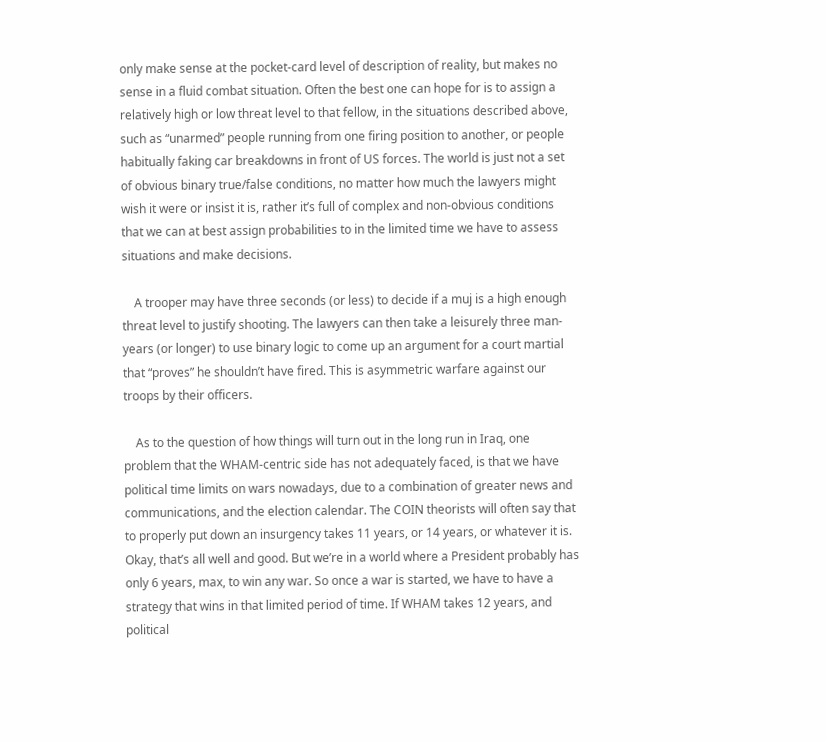only make sense at the pocket-card level of description of reality, but makes no sense in a fluid combat situation. Often the best one can hope for is to assign a relatively high or low threat level to that fellow, in the situations described above, such as “unarmed” people running from one firing position to another, or people habitually faking car breakdowns in front of US forces. The world is just not a set of obvious binary true/false conditions, no matter how much the lawyers might wish it were or insist it is, rather it’s full of complex and non-obvious conditions that we can at best assign probabilities to in the limited time we have to assess situations and make decisions.

    A trooper may have three seconds (or less) to decide if a muj is a high enough threat level to justify shooting. The lawyers can then take a leisurely three man-years (or longer) to use binary logic to come up an argument for a court martial that “proves” he shouldn’t have fired. This is asymmetric warfare against our troops by their officers.

    As to the question of how things will turn out in the long run in Iraq, one problem that the WHAM-centric side has not adequately faced, is that we have political time limits on wars nowadays, due to a combination of greater news and communications, and the election calendar. The COIN theorists will often say that to properly put down an insurgency takes 11 years, or 14 years, or whatever it is. Okay, that’s all well and good. But we’re in a world where a President probably has only 6 years, max, to win any war. So once a war is started, we have to have a strategy that wins in that limited period of time. If WHAM takes 12 years, and political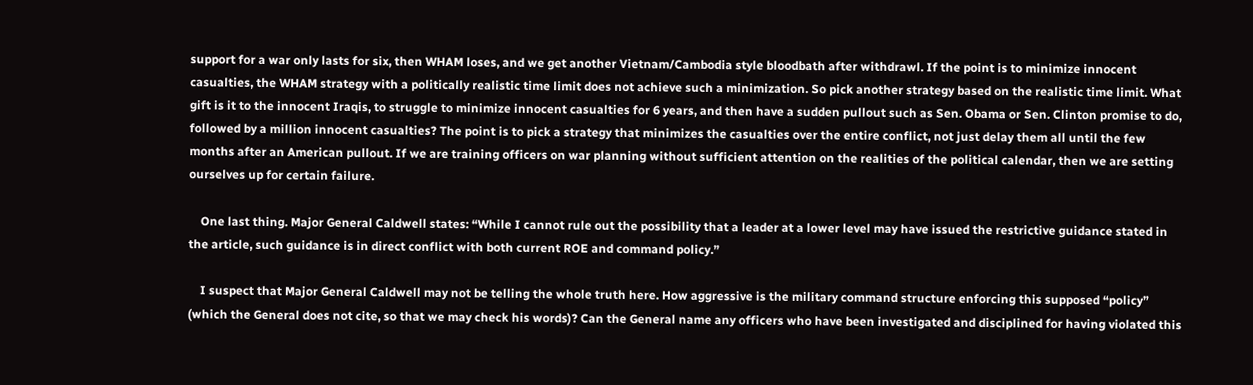support for a war only lasts for six, then WHAM loses, and we get another Vietnam/Cambodia style bloodbath after withdrawl. If the point is to minimize innocent casualties, the WHAM strategy with a politically realistic time limit does not achieve such a minimization. So pick another strategy based on the realistic time limit. What gift is it to the innocent Iraqis, to struggle to minimize innocent casualties for 6 years, and then have a sudden pullout such as Sen. Obama or Sen. Clinton promise to do, followed by a million innocent casualties? The point is to pick a strategy that minimizes the casualties over the entire conflict, not just delay them all until the few months after an American pullout. If we are training officers on war planning without sufficient attention on the realities of the political calendar, then we are setting ourselves up for certain failure.

    One last thing. Major General Caldwell states: “While I cannot rule out the possibility that a leader at a lower level may have issued the restrictive guidance stated in the article, such guidance is in direct conflict with both current ROE and command policy.”

    I suspect that Major General Caldwell may not be telling the whole truth here. How aggressive is the military command structure enforcing this supposed “policy” (which the General does not cite, so that we may check his words)? Can the General name any officers who have been investigated and disciplined for having violated this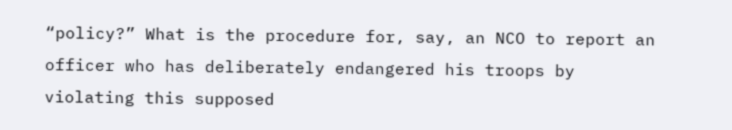“policy?” What is the procedure for, say, an NCO to report an officer who has deliberately endangered his troops by violating this supposed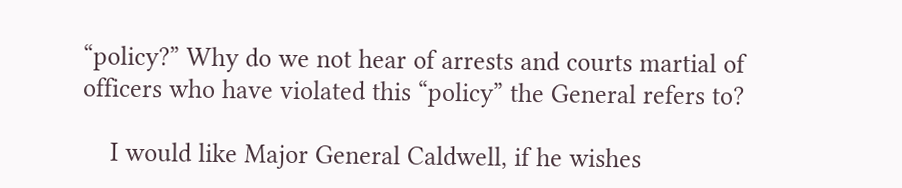“policy?” Why do we not hear of arrests and courts martial of officers who have violated this “policy” the General refers to?

    I would like Major General Caldwell, if he wishes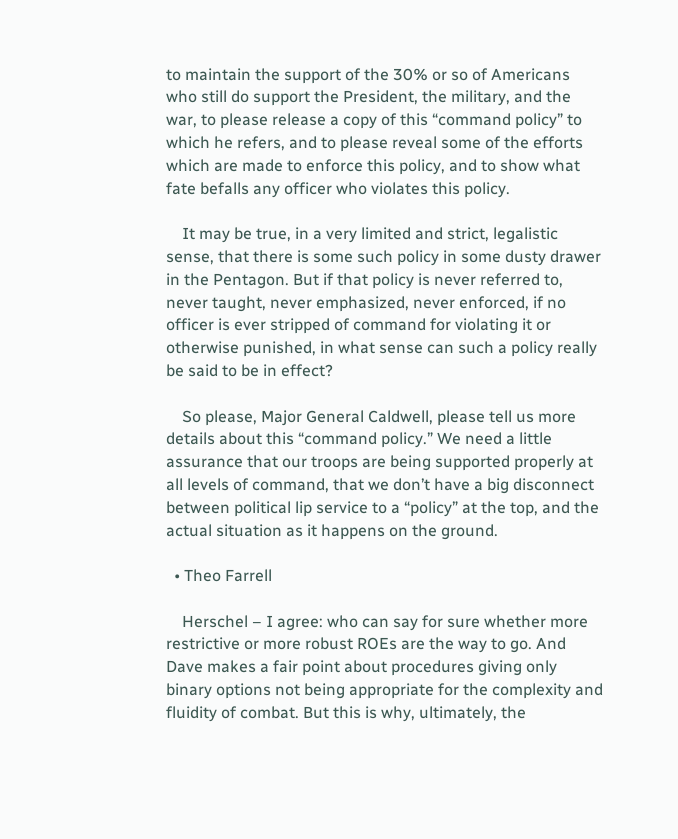to maintain the support of the 30% or so of Americans who still do support the President, the military, and the war, to please release a copy of this “command policy” to which he refers, and to please reveal some of the efforts which are made to enforce this policy, and to show what fate befalls any officer who violates this policy.

    It may be true, in a very limited and strict, legalistic sense, that there is some such policy in some dusty drawer in the Pentagon. But if that policy is never referred to, never taught, never emphasized, never enforced, if no officer is ever stripped of command for violating it or otherwise punished, in what sense can such a policy really be said to be in effect?

    So please, Major General Caldwell, please tell us more details about this “command policy.” We need a little assurance that our troops are being supported properly at all levels of command, that we don’t have a big disconnect between political lip service to a “policy” at the top, and the actual situation as it happens on the ground.

  • Theo Farrell

    Herschel – I agree: who can say for sure whether more restrictive or more robust ROEs are the way to go. And Dave makes a fair point about procedures giving only binary options not being appropriate for the complexity and fluidity of combat. But this is why, ultimately, the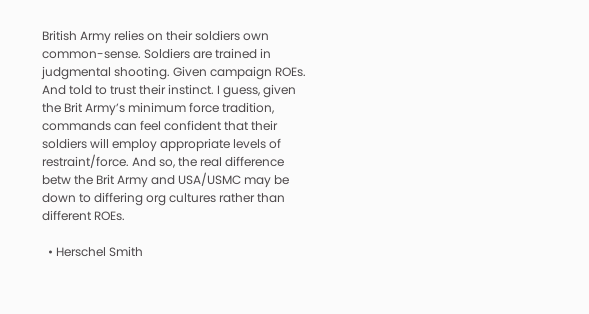British Army relies on their soldiers own common-sense. Soldiers are trained in judgmental shooting. Given campaign ROEs. And told to trust their instinct. I guess, given the Brit Army’s minimum force tradition, commands can feel confident that their soldiers will employ appropriate levels of restraint/force. And so, the real difference betw the Brit Army and USA/USMC may be down to differing org cultures rather than different ROEs.

  • Herschel Smith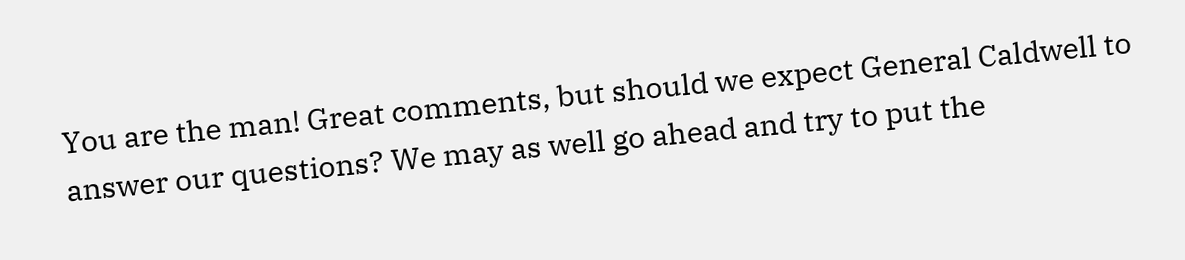You are the man! Great comments, but should we expect General Caldwell to answer our questions? We may as well go ahead and try to put the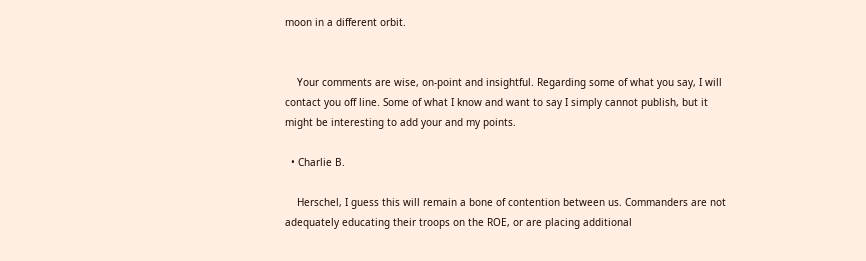moon in a different orbit.


    Your comments are wise, on-point and insightful. Regarding some of what you say, I will contact you off line. Some of what I know and want to say I simply cannot publish, but it might be interesting to add your and my points.

  • Charlie B.

    Herschel, I guess this will remain a bone of contention between us. Commanders are not adequately educating their troops on the ROE, or are placing additional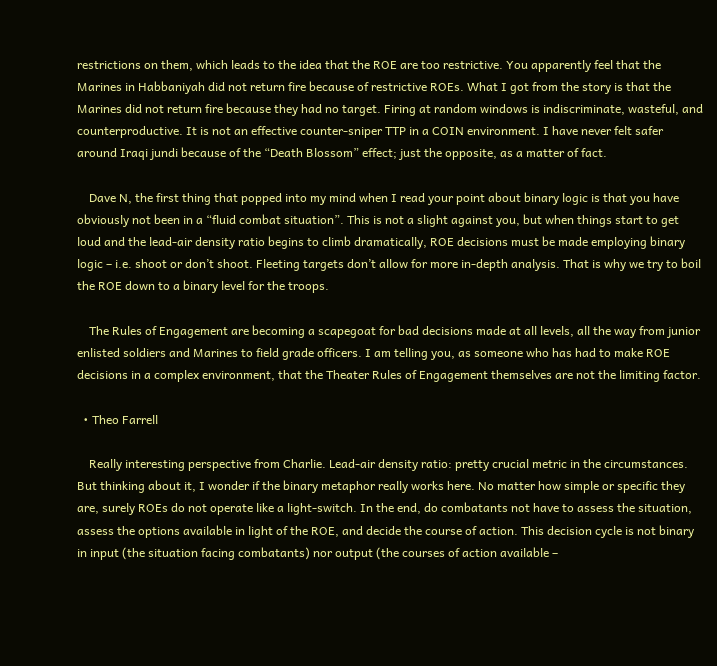restrictions on them, which leads to the idea that the ROE are too restrictive. You apparently feel that the Marines in Habbaniyah did not return fire because of restrictive ROEs. What I got from the story is that the Marines did not return fire because they had no target. Firing at random windows is indiscriminate, wasteful, and counterproductive. It is not an effective counter-sniper TTP in a COIN environment. I have never felt safer around Iraqi jundi because of the “Death Blossom” effect; just the opposite, as a matter of fact.

    Dave N, the first thing that popped into my mind when I read your point about binary logic is that you have obviously not been in a “fluid combat situation”. This is not a slight against you, but when things start to get loud and the lead-air density ratio begins to climb dramatically, ROE decisions must be made employing binary logic – i.e. shoot or don’t shoot. Fleeting targets don’t allow for more in-depth analysis. That is why we try to boil the ROE down to a binary level for the troops.

    The Rules of Engagement are becoming a scapegoat for bad decisions made at all levels, all the way from junior enlisted soldiers and Marines to field grade officers. I am telling you, as someone who has had to make ROE decisions in a complex environment, that the Theater Rules of Engagement themselves are not the limiting factor.

  • Theo Farrell

    Really interesting perspective from Charlie. Lead-air density ratio: pretty crucial metric in the circumstances. But thinking about it, I wonder if the binary metaphor really works here. No matter how simple or specific they are, surely ROEs do not operate like a light-switch. In the end, do combatants not have to assess the situation, assess the options available in light of the ROE, and decide the course of action. This decision cycle is not binary in input (the situation facing combatants) nor output (the courses of action available –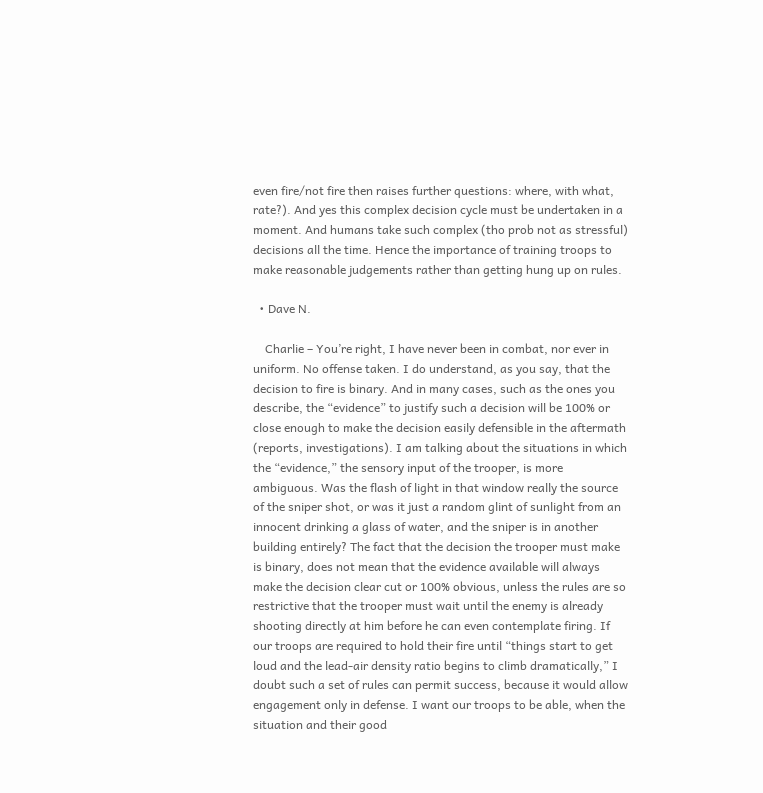even fire/not fire then raises further questions: where, with what, rate?). And yes this complex decision cycle must be undertaken in a moment. And humans take such complex (tho prob not as stressful) decisions all the time. Hence the importance of training troops to make reasonable judgements rather than getting hung up on rules.

  • Dave N.

    Charlie – You’re right, I have never been in combat, nor ever in uniform. No offense taken. I do understand, as you say, that the decision to fire is binary. And in many cases, such as the ones you describe, the “evidence” to justify such a decision will be 100% or close enough to make the decision easily defensible in the aftermath (reports, investigations). I am talking about the situations in which the “evidence,” the sensory input of the trooper, is more ambiguous. Was the flash of light in that window really the source of the sniper shot, or was it just a random glint of sunlight from an innocent drinking a glass of water, and the sniper is in another building entirely? The fact that the decision the trooper must make is binary, does not mean that the evidence available will always make the decision clear cut or 100% obvious, unless the rules are so restrictive that the trooper must wait until the enemy is already shooting directly at him before he can even contemplate firing. If our troops are required to hold their fire until “things start to get loud and the lead-air density ratio begins to climb dramatically,” I doubt such a set of rules can permit success, because it would allow engagement only in defense. I want our troops to be able, when the situation and their good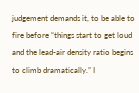judgement demands it, to be able to fire before “things start to get loud and the lead-air density ratio begins to climb dramatically.” I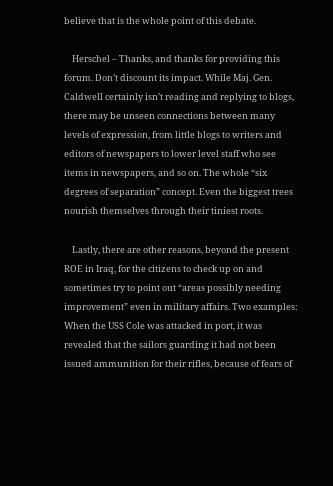believe that is the whole point of this debate.

    Herschel – Thanks, and thanks for providing this forum. Don’t discount its impact. While Maj. Gen. Caldwell certainly isn’t reading and replying to blogs, there may be unseen connections between many levels of expression, from little blogs to writers and editors of newspapers to lower level staff who see items in newspapers, and so on. The whole “six degrees of separation” concept. Even the biggest trees nourish themselves through their tiniest roots.

    Lastly, there are other reasons, beyond the present ROE in Iraq, for the citizens to check up on and sometimes try to point out “areas possibly needing improvement” even in military affairs. Two examples: When the USS Cole was attacked in port, it was revealed that the sailors guarding it had not been issued ammunition for their rifles, because of fears of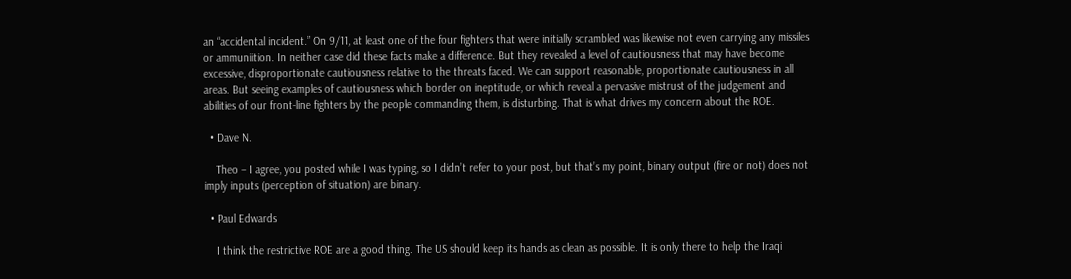an “accidental incident.” On 9/11, at least one of the four fighters that were initially scrambled was likewise not even carrying any missiles or ammuniition. In neither case did these facts make a difference. But they revealed a level of cautiousness that may have become excessive, disproportionate cautiousness relative to the threats faced. We can support reasonable, proportionate cautiousness in all areas. But seeing examples of cautiousness which border on ineptitude, or which reveal a pervasive mistrust of the judgement and abilities of our front-line fighters by the people commanding them, is disturbing. That is what drives my concern about the ROE.

  • Dave N.

    Theo – I agree, you posted while I was typing, so I didn’t refer to your post, but that’s my point, binary output (fire or not) does not imply inputs (perception of situation) are binary.

  • Paul Edwards

    I think the restrictive ROE are a good thing. The US should keep its hands as clean as possible. It is only there to help the Iraqi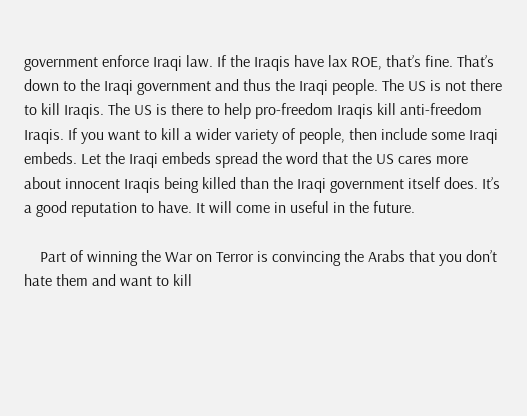government enforce Iraqi law. If the Iraqis have lax ROE, that’s fine. That’s down to the Iraqi government and thus the Iraqi people. The US is not there to kill Iraqis. The US is there to help pro-freedom Iraqis kill anti-freedom Iraqis. If you want to kill a wider variety of people, then include some Iraqi embeds. Let the Iraqi embeds spread the word that the US cares more about innocent Iraqis being killed than the Iraqi government itself does. It’s a good reputation to have. It will come in useful in the future.

    Part of winning the War on Terror is convincing the Arabs that you don’t hate them and want to kill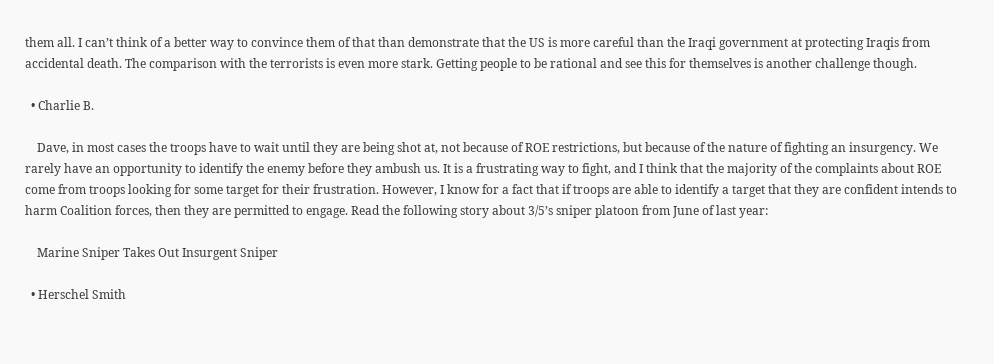them all. I can’t think of a better way to convince them of that than demonstrate that the US is more careful than the Iraqi government at protecting Iraqis from accidental death. The comparison with the terrorists is even more stark. Getting people to be rational and see this for themselves is another challenge though.

  • Charlie B.

    Dave, in most cases the troops have to wait until they are being shot at, not because of ROE restrictions, but because of the nature of fighting an insurgency. We rarely have an opportunity to identify the enemy before they ambush us. It is a frustrating way to fight, and I think that the majority of the complaints about ROE come from troops looking for some target for their frustration. However, I know for a fact that if troops are able to identify a target that they are confident intends to harm Coalition forces, then they are permitted to engage. Read the following story about 3/5’s sniper platoon from June of last year:

    Marine Sniper Takes Out Insurgent Sniper

  • Herschel Smith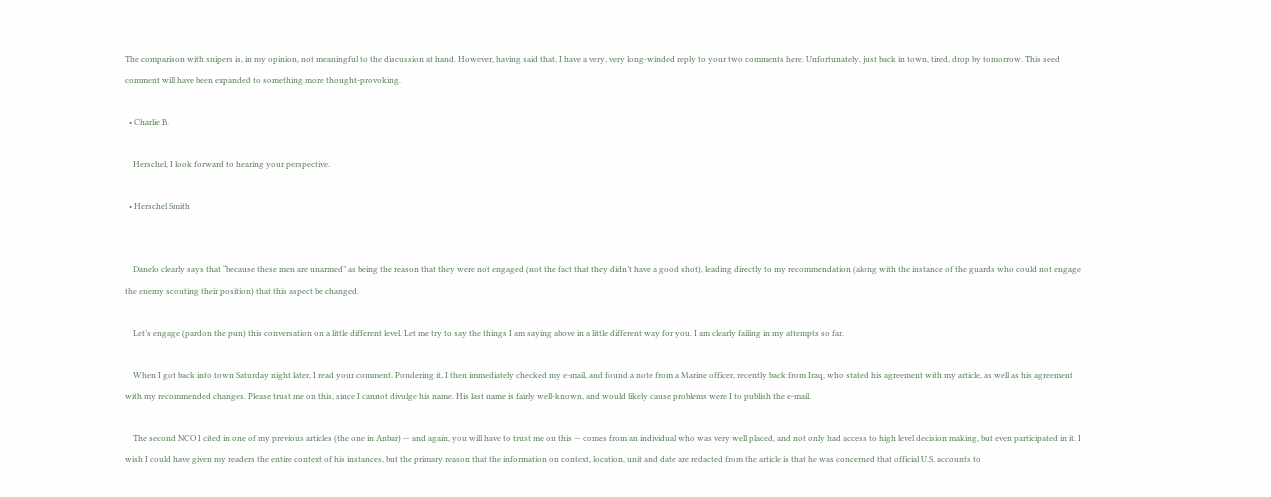The comparison with snipers is, in my opinion, not meaningful to the discussion at hand. However, having said that, I have a very, very long-winded reply to your two comments here. Unfortunately, just back in town, tired, drop by tomorrow. This seed comment will have been expanded to something more thought-provoking.

  • Charlie B.

    Herschel, I look forward to hearing your perspective.

  • Herschel Smith


    Danelo clearly says that “because these men are unarmed” as being the reason that they were not engaged (not the fact that they didn’t have a good shot), leading directly to my recommendation (along with the instance of the guards who could not engage the enemy scouting their position) that this aspect be changed.

    Let’s engage (pardon the pun) this conversation on a little different level. Let me try to say the things I am saying above in a little different way for you. I am clearly failing in my attempts so far.

    When I got back into town Saturday night later, I read your comment. Pondering it, I then immediately checked my e-mail, and found a note from a Marine officer, recently back from Iraq, who stated his agreement with my article, as well as his agreement with my recommended changes. Please trust me on this, since I cannot divulge his name. His last name is fairly well-known, and would likely cause problems were I to publish the e-mail.

    The second NCO I cited in one of my previous articles (the one in Anbar) — and again, you will have to trust me on this — comes from an individual who was very well placed, and not only had access to high level decision making, but even participated in it. I wish I could have given my readers the entire context of his instances, but the primary reason that the information on context, location, unit and date are redacted from the article is that he was concerned that official U.S. accounts to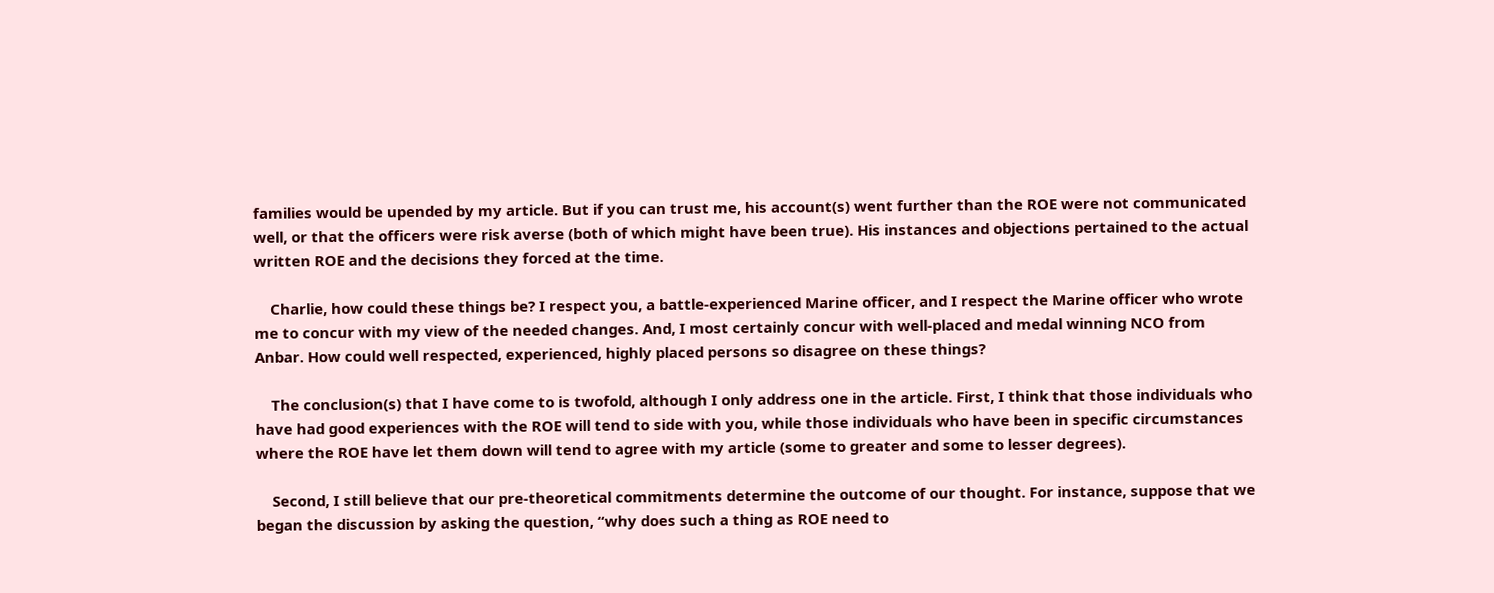families would be upended by my article. But if you can trust me, his account(s) went further than the ROE were not communicated well, or that the officers were risk averse (both of which might have been true). His instances and objections pertained to the actual written ROE and the decisions they forced at the time.

    Charlie, how could these things be? I respect you, a battle-experienced Marine officer, and I respect the Marine officer who wrote me to concur with my view of the needed changes. And, I most certainly concur with well-placed and medal winning NCO from Anbar. How could well respected, experienced, highly placed persons so disagree on these things?

    The conclusion(s) that I have come to is twofold, although I only address one in the article. First, I think that those individuals who have had good experiences with the ROE will tend to side with you, while those individuals who have been in specific circumstances where the ROE have let them down will tend to agree with my article (some to greater and some to lesser degrees).

    Second, I still believe that our pre-theoretical commitments determine the outcome of our thought. For instance, suppose that we began the discussion by asking the question, “why does such a thing as ROE need to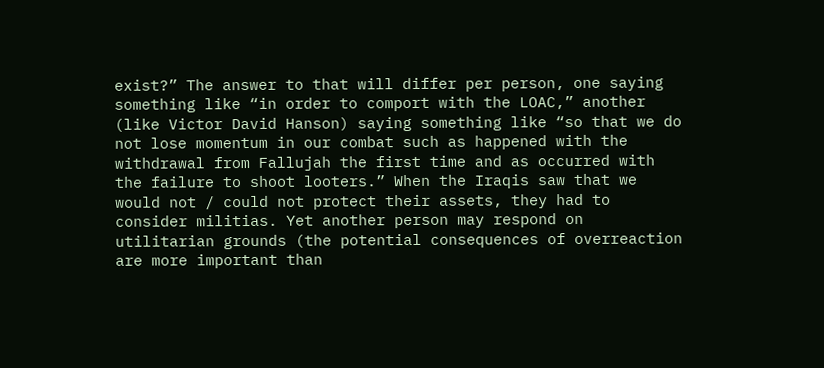exist?” The answer to that will differ per person, one saying something like “in order to comport with the LOAC,” another (like Victor David Hanson) saying something like “so that we do not lose momentum in our combat such as happened with the withdrawal from Fallujah the first time and as occurred with the failure to shoot looters.” When the Iraqis saw that we would not / could not protect their assets, they had to consider militias. Yet another person may respond on utilitarian grounds (the potential consequences of overreaction are more important than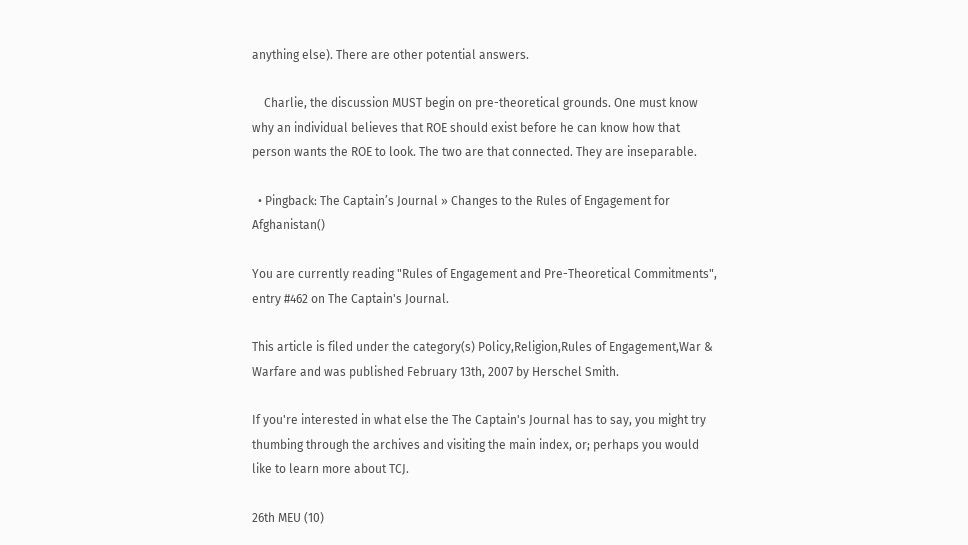anything else). There are other potential answers.

    Charlie, the discussion MUST begin on pre-theoretical grounds. One must know why an individual believes that ROE should exist before he can know how that person wants the ROE to look. The two are that connected. They are inseparable.

  • Pingback: The Captain’s Journal » Changes to the Rules of Engagement for Afghanistan()

You are currently reading "Rules of Engagement and Pre-Theoretical Commitments", entry #462 on The Captain's Journal.

This article is filed under the category(s) Policy,Religion,Rules of Engagement,War & Warfare and was published February 13th, 2007 by Herschel Smith.

If you're interested in what else the The Captain's Journal has to say, you might try thumbing through the archives and visiting the main index, or; perhaps you would like to learn more about TCJ.

26th MEU (10)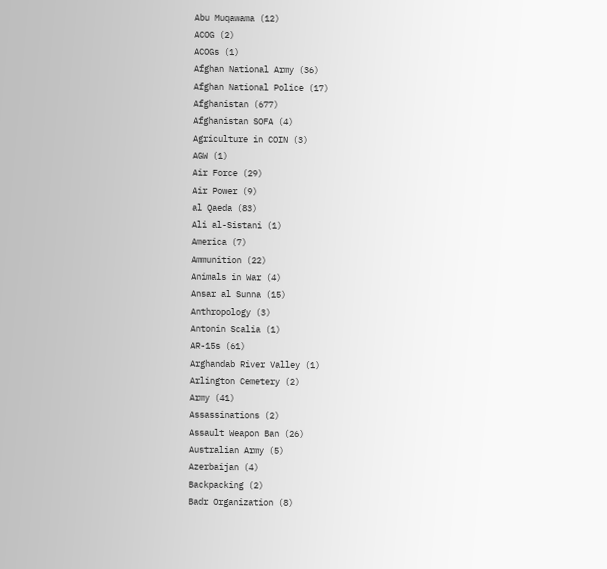Abu Muqawama (12)
ACOG (2)
ACOGs (1)
Afghan National Army (36)
Afghan National Police (17)
Afghanistan (677)
Afghanistan SOFA (4)
Agriculture in COIN (3)
AGW (1)
Air Force (29)
Air Power (9)
al Qaeda (83)
Ali al-Sistani (1)
America (7)
Ammunition (22)
Animals in War (4)
Ansar al Sunna (15)
Anthropology (3)
Antonin Scalia (1)
AR-15s (61)
Arghandab River Valley (1)
Arlington Cemetery (2)
Army (41)
Assassinations (2)
Assault Weapon Ban (26)
Australian Army (5)
Azerbaijan (4)
Backpacking (2)
Badr Organization (8)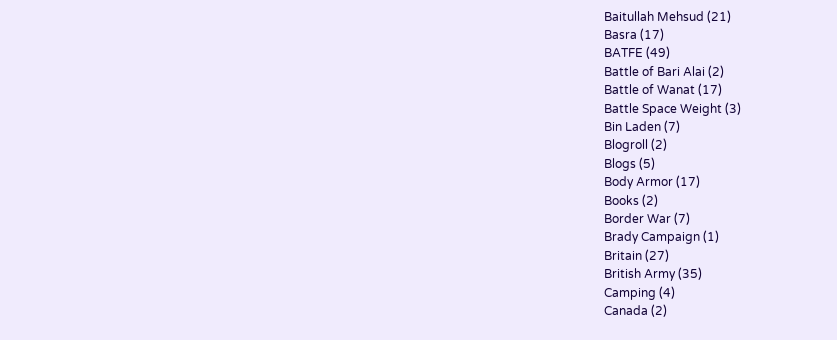Baitullah Mehsud (21)
Basra (17)
BATFE (49)
Battle of Bari Alai (2)
Battle of Wanat (17)
Battle Space Weight (3)
Bin Laden (7)
Blogroll (2)
Blogs (5)
Body Armor (17)
Books (2)
Border War (7)
Brady Campaign (1)
Britain (27)
British Army (35)
Camping (4)
Canada (2)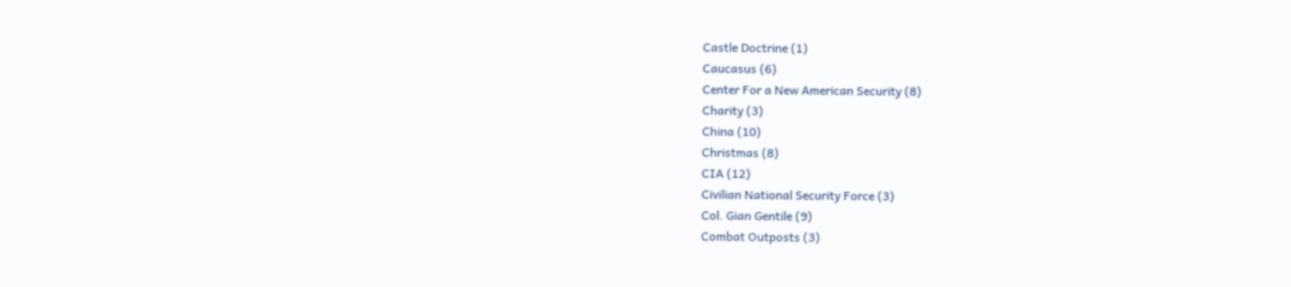Castle Doctrine (1)
Caucasus (6)
Center For a New American Security (8)
Charity (3)
China (10)
Christmas (8)
CIA (12)
Civilian National Security Force (3)
Col. Gian Gentile (9)
Combat Outposts (3)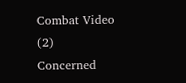Combat Video (2)
Concerned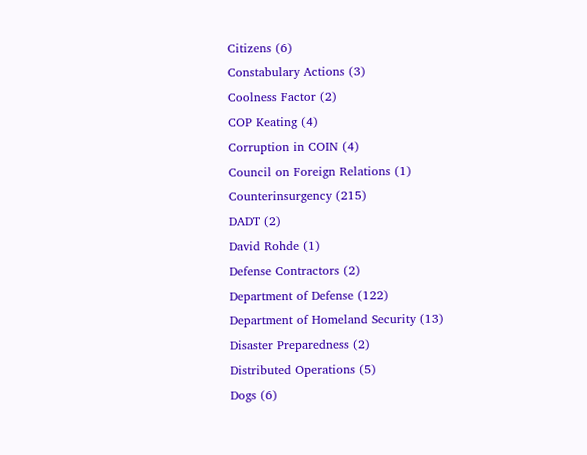Citizens (6)
Constabulary Actions (3)
Coolness Factor (2)
COP Keating (4)
Corruption in COIN (4)
Council on Foreign Relations (1)
Counterinsurgency (215)
DADT (2)
David Rohde (1)
Defense Contractors (2)
Department of Defense (122)
Department of Homeland Security (13)
Disaster Preparedness (2)
Distributed Operations (5)
Dogs (6)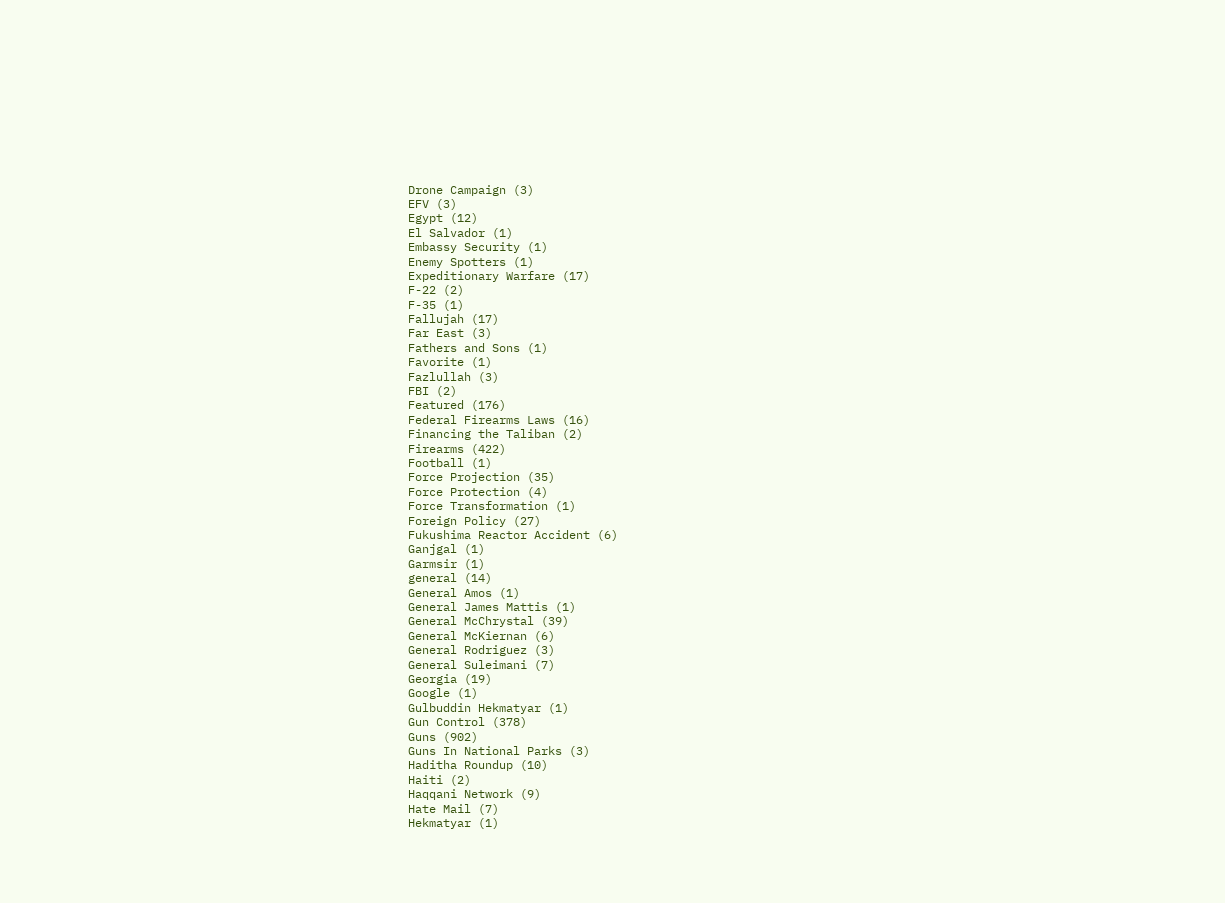Drone Campaign (3)
EFV (3)
Egypt (12)
El Salvador (1)
Embassy Security (1)
Enemy Spotters (1)
Expeditionary Warfare (17)
F-22 (2)
F-35 (1)
Fallujah (17)
Far East (3)
Fathers and Sons (1)
Favorite (1)
Fazlullah (3)
FBI (2)
Featured (176)
Federal Firearms Laws (16)
Financing the Taliban (2)
Firearms (422)
Football (1)
Force Projection (35)
Force Protection (4)
Force Transformation (1)
Foreign Policy (27)
Fukushima Reactor Accident (6)
Ganjgal (1)
Garmsir (1)
general (14)
General Amos (1)
General James Mattis (1)
General McChrystal (39)
General McKiernan (6)
General Rodriguez (3)
General Suleimani (7)
Georgia (19)
Google (1)
Gulbuddin Hekmatyar (1)
Gun Control (378)
Guns (902)
Guns In National Parks (3)
Haditha Roundup (10)
Haiti (2)
Haqqani Network (9)
Hate Mail (7)
Hekmatyar (1)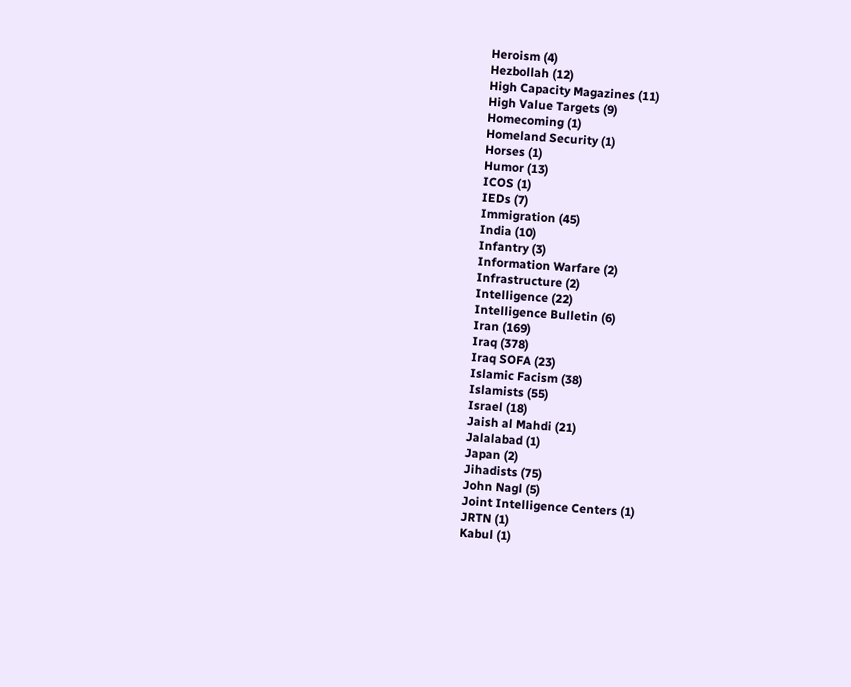Heroism (4)
Hezbollah (12)
High Capacity Magazines (11)
High Value Targets (9)
Homecoming (1)
Homeland Security (1)
Horses (1)
Humor (13)
ICOS (1)
IEDs (7)
Immigration (45)
India (10)
Infantry (3)
Information Warfare (2)
Infrastructure (2)
Intelligence (22)
Intelligence Bulletin (6)
Iran (169)
Iraq (378)
Iraq SOFA (23)
Islamic Facism (38)
Islamists (55)
Israel (18)
Jaish al Mahdi (21)
Jalalabad (1)
Japan (2)
Jihadists (75)
John Nagl (5)
Joint Intelligence Centers (1)
JRTN (1)
Kabul (1)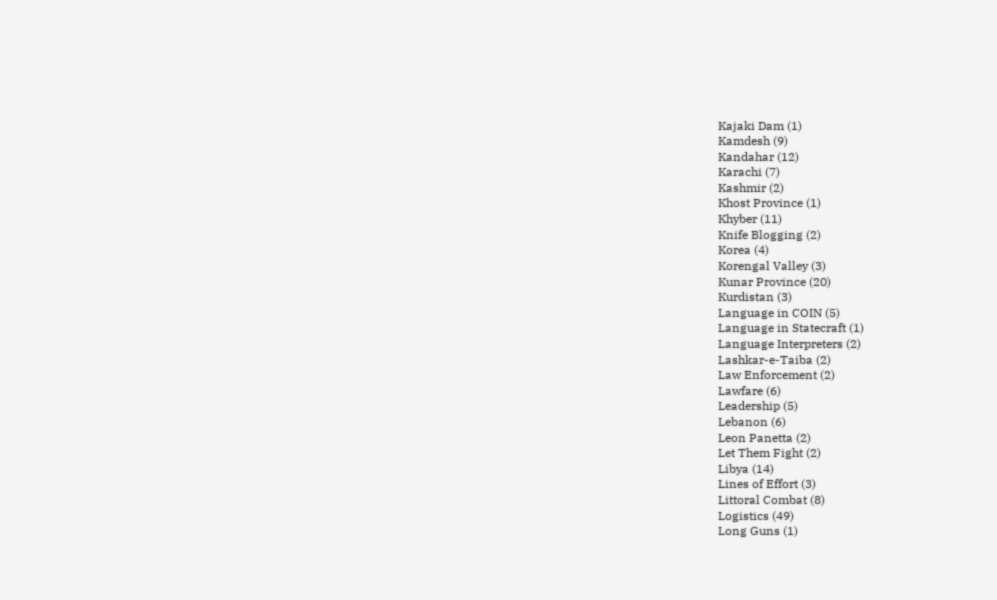Kajaki Dam (1)
Kamdesh (9)
Kandahar (12)
Karachi (7)
Kashmir (2)
Khost Province (1)
Khyber (11)
Knife Blogging (2)
Korea (4)
Korengal Valley (3)
Kunar Province (20)
Kurdistan (3)
Language in COIN (5)
Language in Statecraft (1)
Language Interpreters (2)
Lashkar-e-Taiba (2)
Law Enforcement (2)
Lawfare (6)
Leadership (5)
Lebanon (6)
Leon Panetta (2)
Let Them Fight (2)
Libya (14)
Lines of Effort (3)
Littoral Combat (8)
Logistics (49)
Long Guns (1)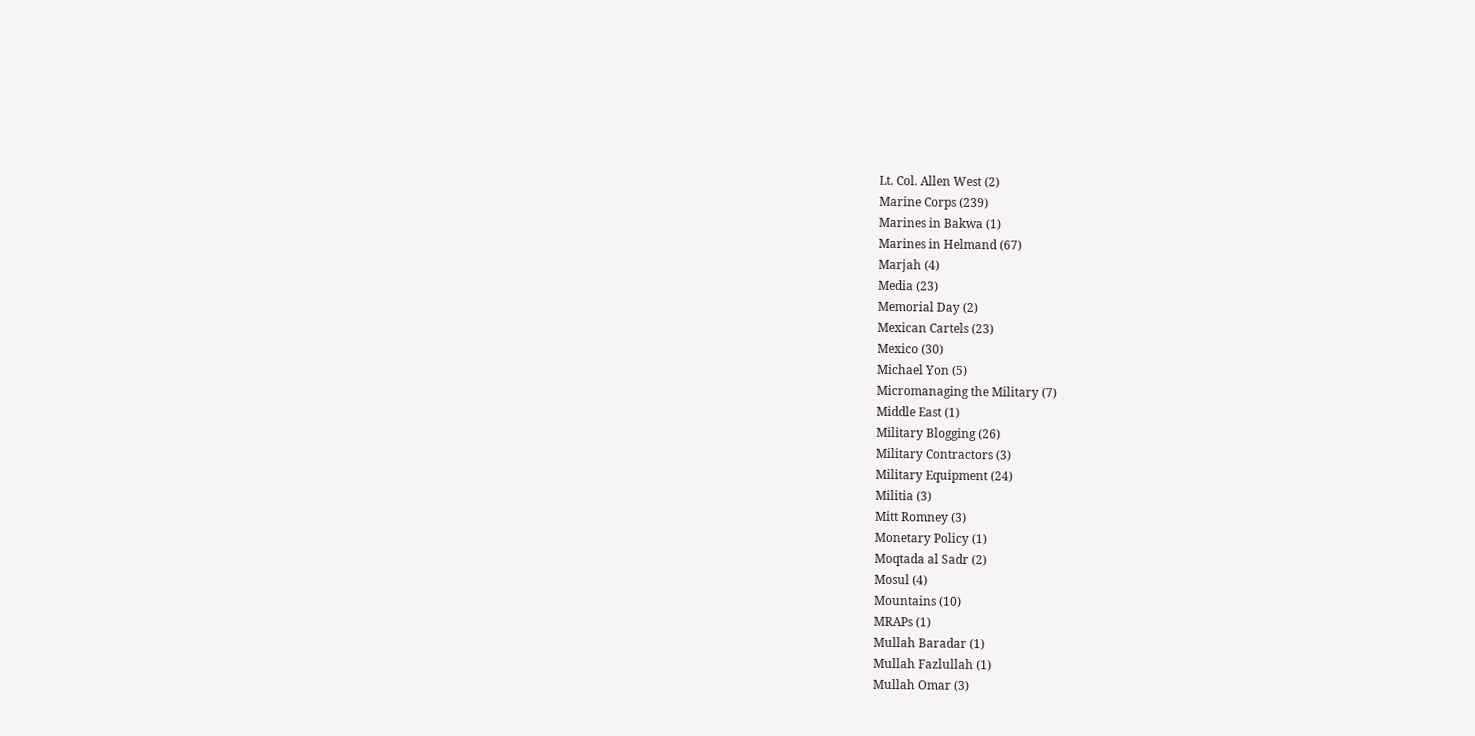Lt. Col. Allen West (2)
Marine Corps (239)
Marines in Bakwa (1)
Marines in Helmand (67)
Marjah (4)
Media (23)
Memorial Day (2)
Mexican Cartels (23)
Mexico (30)
Michael Yon (5)
Micromanaging the Military (7)
Middle East (1)
Military Blogging (26)
Military Contractors (3)
Military Equipment (24)
Militia (3)
Mitt Romney (3)
Monetary Policy (1)
Moqtada al Sadr (2)
Mosul (4)
Mountains (10)
MRAPs (1)
Mullah Baradar (1)
Mullah Fazlullah (1)
Mullah Omar (3)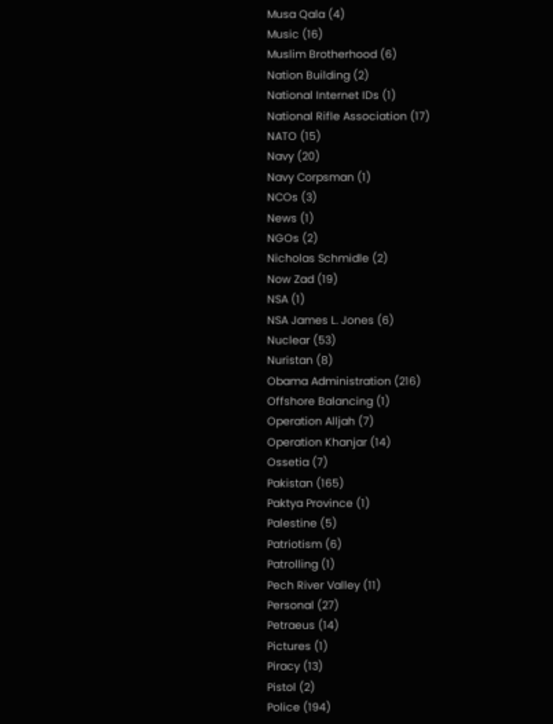Musa Qala (4)
Music (16)
Muslim Brotherhood (6)
Nation Building (2)
National Internet IDs (1)
National Rifle Association (17)
NATO (15)
Navy (20)
Navy Corpsman (1)
NCOs (3)
News (1)
NGOs (2)
Nicholas Schmidle (2)
Now Zad (19)
NSA (1)
NSA James L. Jones (6)
Nuclear (53)
Nuristan (8)
Obama Administration (216)
Offshore Balancing (1)
Operation Alljah (7)
Operation Khanjar (14)
Ossetia (7)
Pakistan (165)
Paktya Province (1)
Palestine (5)
Patriotism (6)
Patrolling (1)
Pech River Valley (11)
Personal (27)
Petraeus (14)
Pictures (1)
Piracy (13)
Pistol (2)
Police (194)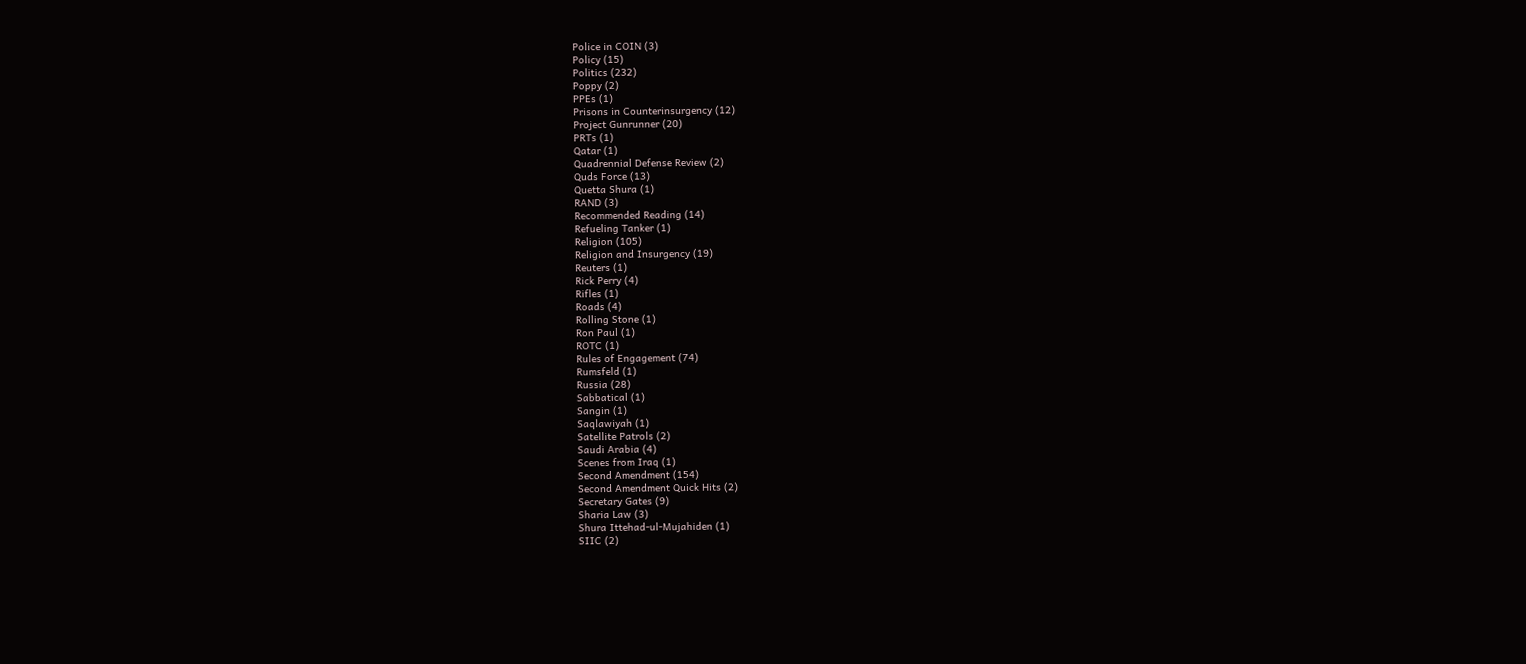Police in COIN (3)
Policy (15)
Politics (232)
Poppy (2)
PPEs (1)
Prisons in Counterinsurgency (12)
Project Gunrunner (20)
PRTs (1)
Qatar (1)
Quadrennial Defense Review (2)
Quds Force (13)
Quetta Shura (1)
RAND (3)
Recommended Reading (14)
Refueling Tanker (1)
Religion (105)
Religion and Insurgency (19)
Reuters (1)
Rick Perry (4)
Rifles (1)
Roads (4)
Rolling Stone (1)
Ron Paul (1)
ROTC (1)
Rules of Engagement (74)
Rumsfeld (1)
Russia (28)
Sabbatical (1)
Sangin (1)
Saqlawiyah (1)
Satellite Patrols (2)
Saudi Arabia (4)
Scenes from Iraq (1)
Second Amendment (154)
Second Amendment Quick Hits (2)
Secretary Gates (9)
Sharia Law (3)
Shura Ittehad-ul-Mujahiden (1)
SIIC (2)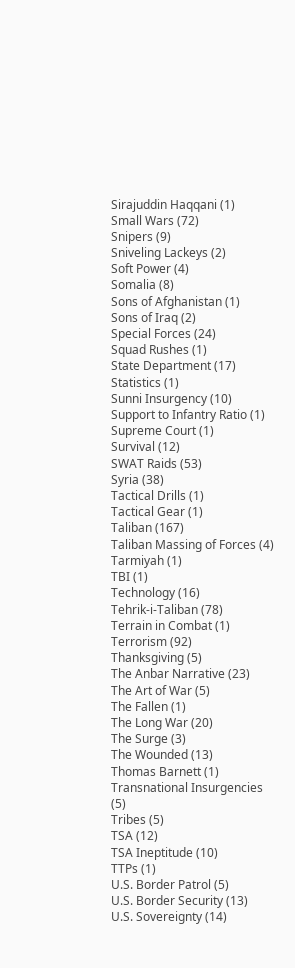Sirajuddin Haqqani (1)
Small Wars (72)
Snipers (9)
Sniveling Lackeys (2)
Soft Power (4)
Somalia (8)
Sons of Afghanistan (1)
Sons of Iraq (2)
Special Forces (24)
Squad Rushes (1)
State Department (17)
Statistics (1)
Sunni Insurgency (10)
Support to Infantry Ratio (1)
Supreme Court (1)
Survival (12)
SWAT Raids (53)
Syria (38)
Tactical Drills (1)
Tactical Gear (1)
Taliban (167)
Taliban Massing of Forces (4)
Tarmiyah (1)
TBI (1)
Technology (16)
Tehrik-i-Taliban (78)
Terrain in Combat (1)
Terrorism (92)
Thanksgiving (5)
The Anbar Narrative (23)
The Art of War (5)
The Fallen (1)
The Long War (20)
The Surge (3)
The Wounded (13)
Thomas Barnett (1)
Transnational Insurgencies (5)
Tribes (5)
TSA (12)
TSA Ineptitude (10)
TTPs (1)
U.S. Border Patrol (5)
U.S. Border Security (13)
U.S. Sovereignty (14)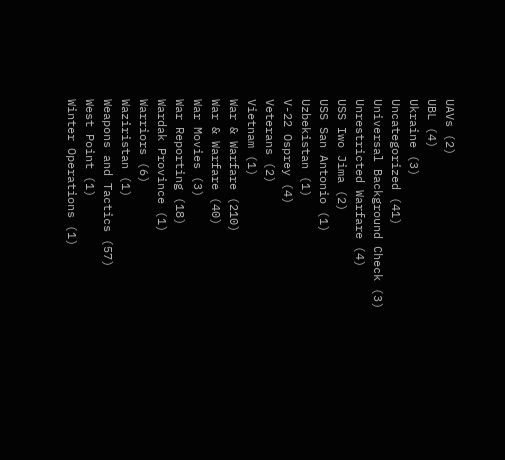UAVs (2)
UBL (4)
Ukraine (3)
Uncategorized (41)
Universal Background Check (3)
Unrestricted Warfare (4)
USS Iwo Jima (2)
USS San Antonio (1)
Uzbekistan (1)
V-22 Osprey (4)
Veterans (2)
Vietnam (1)
War & Warfare (210)
War & Warfare (40)
War Movies (3)
War Reporting (18)
Wardak Province (1)
Warriors (6)
Waziristan (1)
Weapons and Tactics (57)
West Point (1)
Winter Operations (1)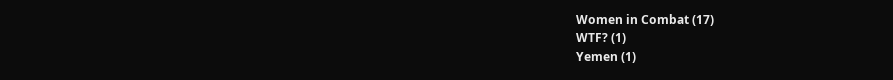Women in Combat (17)
WTF? (1)
Yemen (1)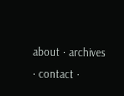about · archives · contact ·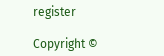register

Copyright ©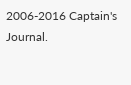2006-2016 Captain's Journal.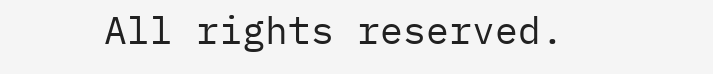All rights reserved.